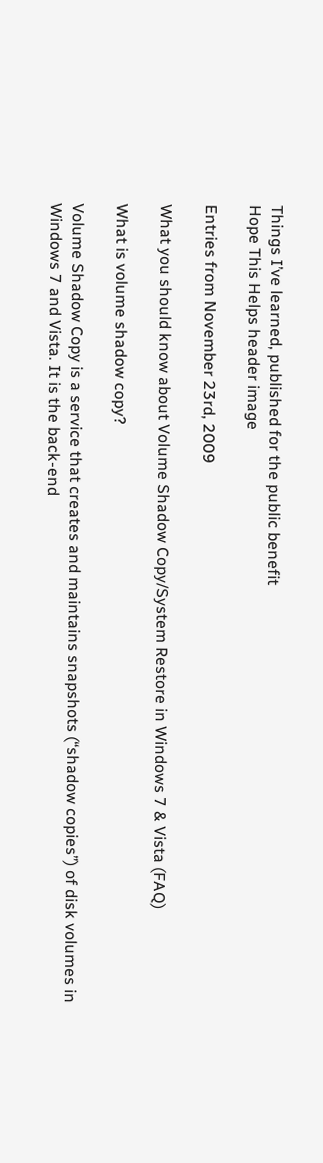Things I’ve learned, published for the public benefit
Hope This Helps header image

Entries from November 23rd, 2009

What you should know about Volume Shadow Copy/System Restore in Windows 7 & Vista (FAQ)

What is volume shadow copy?

Volume Shadow Copy is a service that creates and maintains snapshots (“shadow copies”) of disk volumes in Windows 7 and Vista. It is the back-end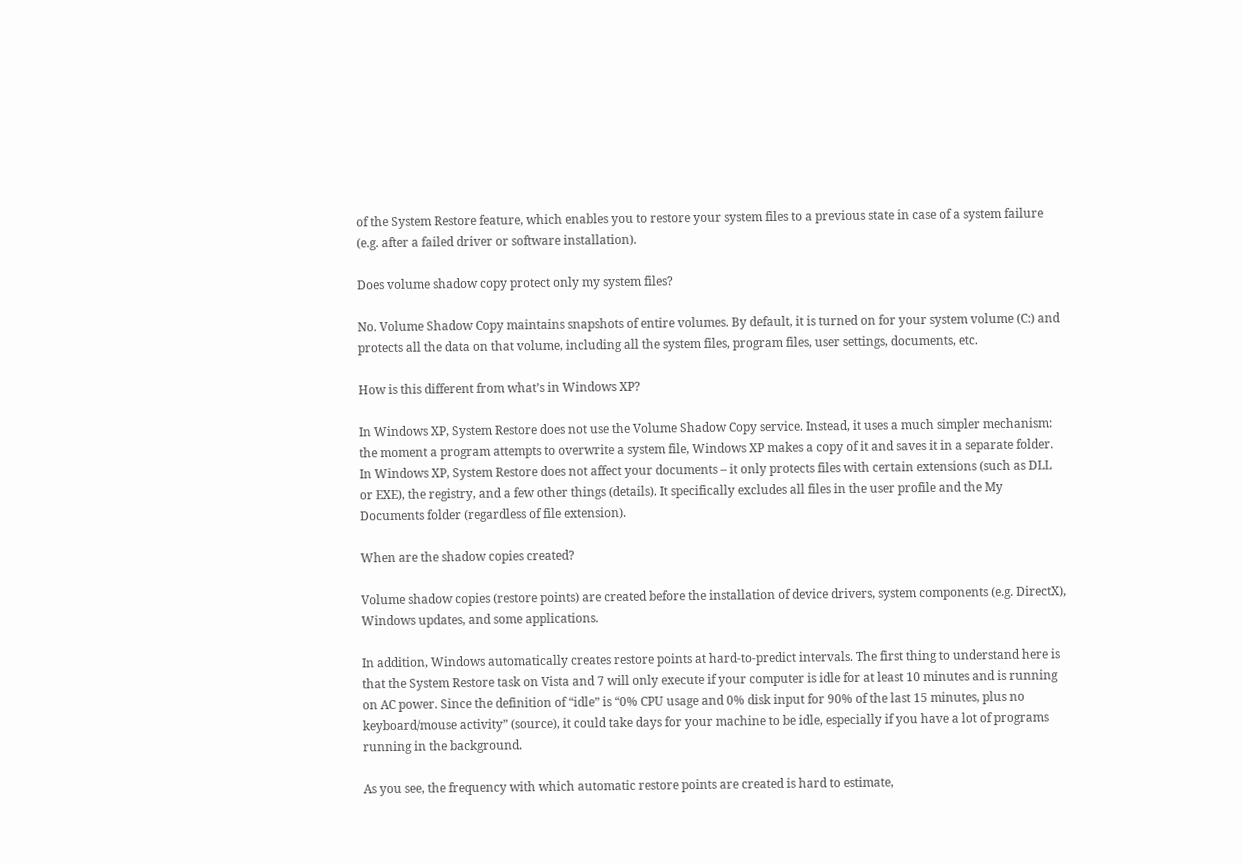of the System Restore feature, which enables you to restore your system files to a previous state in case of a system failure (e.g. after a failed driver or software installation).

Does volume shadow copy protect only my system files?

No. Volume Shadow Copy maintains snapshots of entire volumes. By default, it is turned on for your system volume (C:) and protects all the data on that volume, including all the system files, program files, user settings, documents, etc.

How is this different from what’s in Windows XP?

In Windows XP, System Restore does not use the Volume Shadow Copy service. Instead, it uses a much simpler mechanism: the moment a program attempts to overwrite a system file, Windows XP makes a copy of it and saves it in a separate folder. In Windows XP, System Restore does not affect your documents – it only protects files with certain extensions (such as DLL or EXE), the registry, and a few other things (details). It specifically excludes all files in the user profile and the My Documents folder (regardless of file extension).

When are the shadow copies created?

Volume shadow copies (restore points) are created before the installation of device drivers, system components (e.g. DirectX), Windows updates, and some applications.

In addition, Windows automatically creates restore points at hard-to-predict intervals. The first thing to understand here is that the System Restore task on Vista and 7 will only execute if your computer is idle for at least 10 minutes and is running on AC power. Since the definition of “idle” is “0% CPU usage and 0% disk input for 90% of the last 15 minutes, plus no keyboard/mouse activity” (source), it could take days for your machine to be idle, especially if you have a lot of programs running in the background.

As you see, the frequency with which automatic restore points are created is hard to estimate,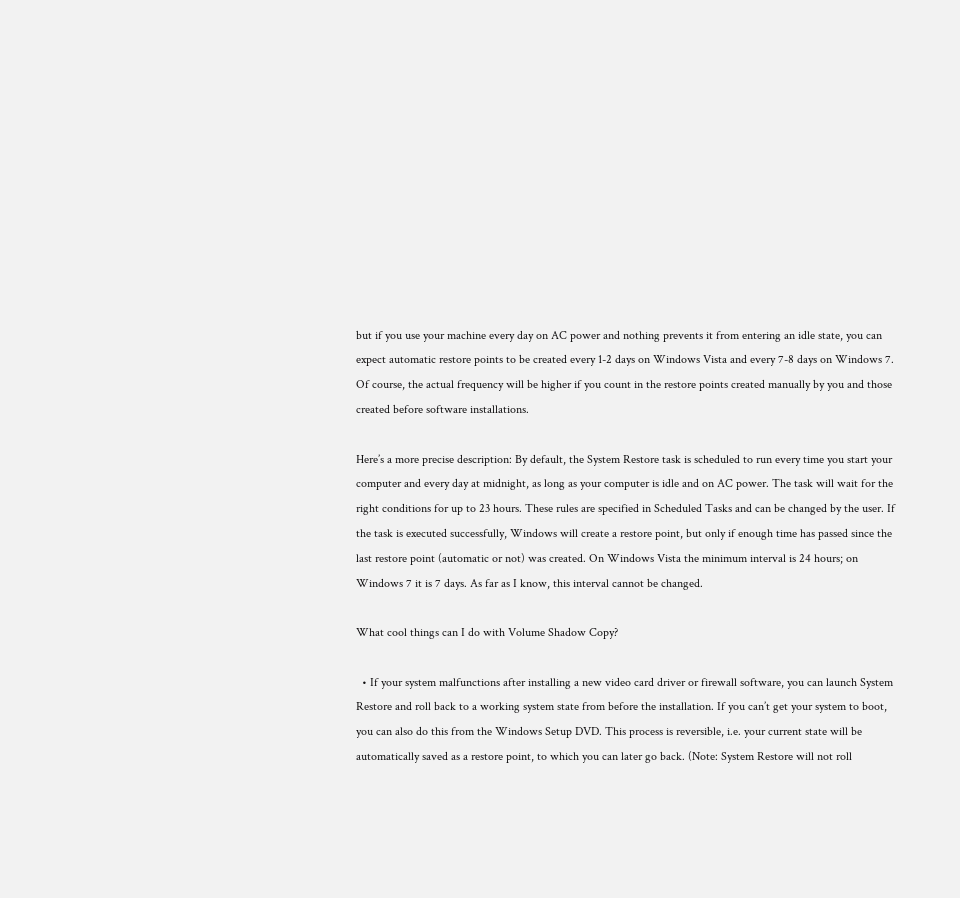but if you use your machine every day on AC power and nothing prevents it from entering an idle state, you can expect automatic restore points to be created every 1-2 days on Windows Vista and every 7-8 days on Windows 7. Of course, the actual frequency will be higher if you count in the restore points created manually by you and those created before software installations.

Here’s a more precise description: By default, the System Restore task is scheduled to run every time you start your computer and every day at midnight, as long as your computer is idle and on AC power. The task will wait for the right conditions for up to 23 hours. These rules are specified in Scheduled Tasks and can be changed by the user. If the task is executed successfully, Windows will create a restore point, but only if enough time has passed since the last restore point (automatic or not) was created. On Windows Vista the minimum interval is 24 hours; on Windows 7 it is 7 days. As far as I know, this interval cannot be changed.

What cool things can I do with Volume Shadow Copy?

  • If your system malfunctions after installing a new video card driver or firewall software, you can launch System Restore and roll back to a working system state from before the installation. If you can’t get your system to boot, you can also do this from the Windows Setup DVD. This process is reversible, i.e. your current state will be automatically saved as a restore point, to which you can later go back. (Note: System Restore will not roll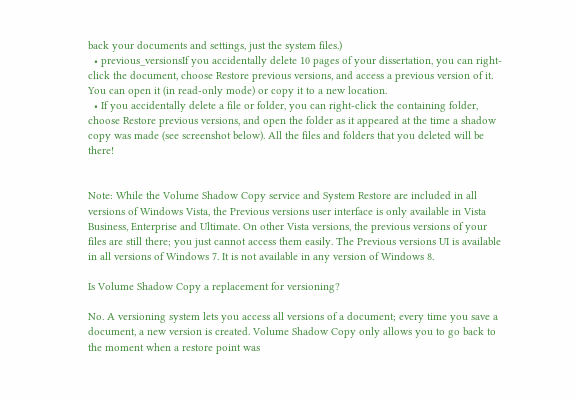back your documents and settings, just the system files.)
  • previous_versionsIf you accidentally delete 10 pages of your dissertation, you can right-click the document, choose Restore previous versions, and access a previous version of it. You can open it (in read-only mode) or copy it to a new location.
  • If you accidentally delete a file or folder, you can right-click the containing folder, choose Restore previous versions, and open the folder as it appeared at the time a shadow copy was made (see screenshot below). All the files and folders that you deleted will be there!


Note: While the Volume Shadow Copy service and System Restore are included in all versions of Windows Vista, the Previous versions user interface is only available in Vista Business, Enterprise and Ultimate. On other Vista versions, the previous versions of your files are still there; you just cannot access them easily. The Previous versions UI is available in all versions of Windows 7. It is not available in any version of Windows 8.

Is Volume Shadow Copy a replacement for versioning?

No. A versioning system lets you access all versions of a document; every time you save a document, a new version is created. Volume Shadow Copy only allows you to go back to the moment when a restore point was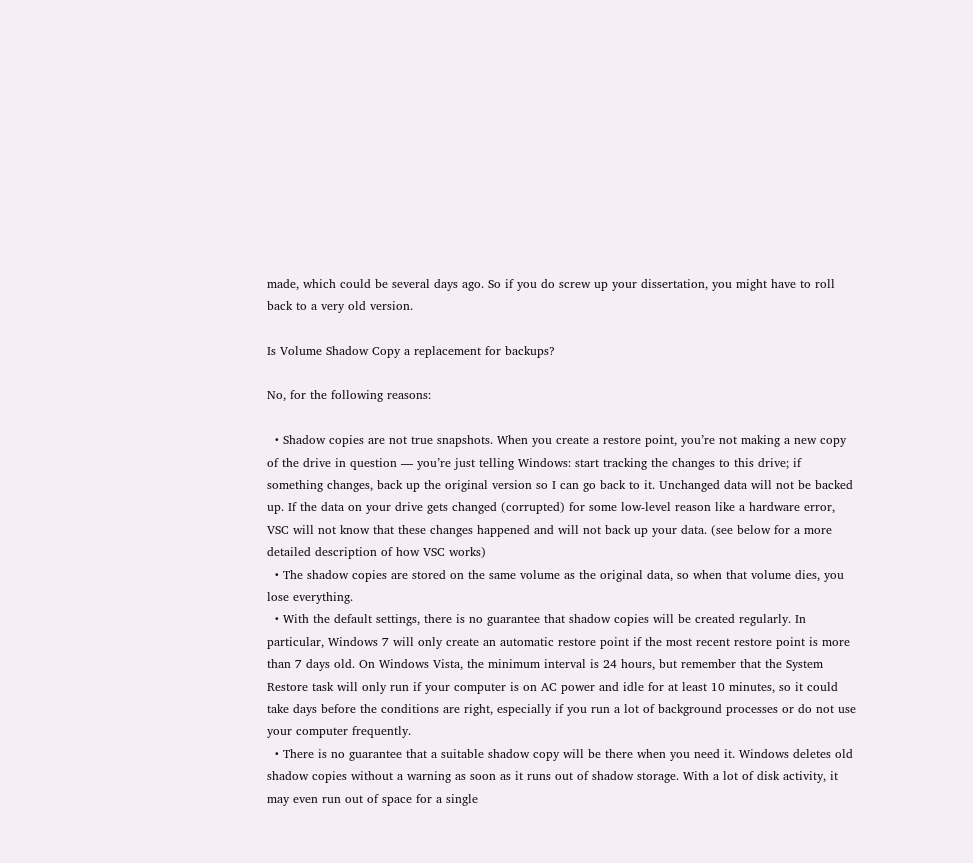made, which could be several days ago. So if you do screw up your dissertation, you might have to roll back to a very old version.

Is Volume Shadow Copy a replacement for backups?

No, for the following reasons:

  • Shadow copies are not true snapshots. When you create a restore point, you’re not making a new copy of the drive in question — you’re just telling Windows: start tracking the changes to this drive; if something changes, back up the original version so I can go back to it. Unchanged data will not be backed up. If the data on your drive gets changed (corrupted) for some low-level reason like a hardware error, VSC will not know that these changes happened and will not back up your data. (see below for a more detailed description of how VSC works)
  • The shadow copies are stored on the same volume as the original data, so when that volume dies, you lose everything.
  • With the default settings, there is no guarantee that shadow copies will be created regularly. In particular, Windows 7 will only create an automatic restore point if the most recent restore point is more than 7 days old. On Windows Vista, the minimum interval is 24 hours, but remember that the System Restore task will only run if your computer is on AC power and idle for at least 10 minutes, so it could take days before the conditions are right, especially if you run a lot of background processes or do not use your computer frequently.
  • There is no guarantee that a suitable shadow copy will be there when you need it. Windows deletes old shadow copies without a warning as soon as it runs out of shadow storage. With a lot of disk activity, it may even run out of space for a single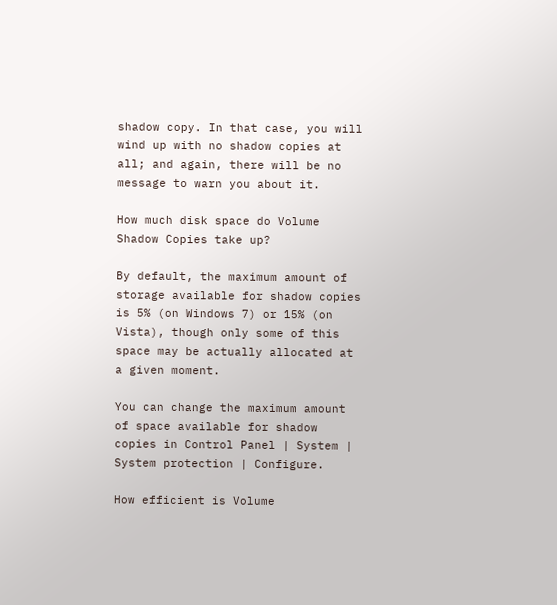shadow copy. In that case, you will wind up with no shadow copies at all; and again, there will be no message to warn you about it.

How much disk space do Volume Shadow Copies take up?

By default, the maximum amount of storage available for shadow copies is 5% (on Windows 7) or 15% (on Vista), though only some of this space may be actually allocated at a given moment.

You can change the maximum amount of space available for shadow copies in Control Panel | System | System protection | Configure.

How efficient is Volume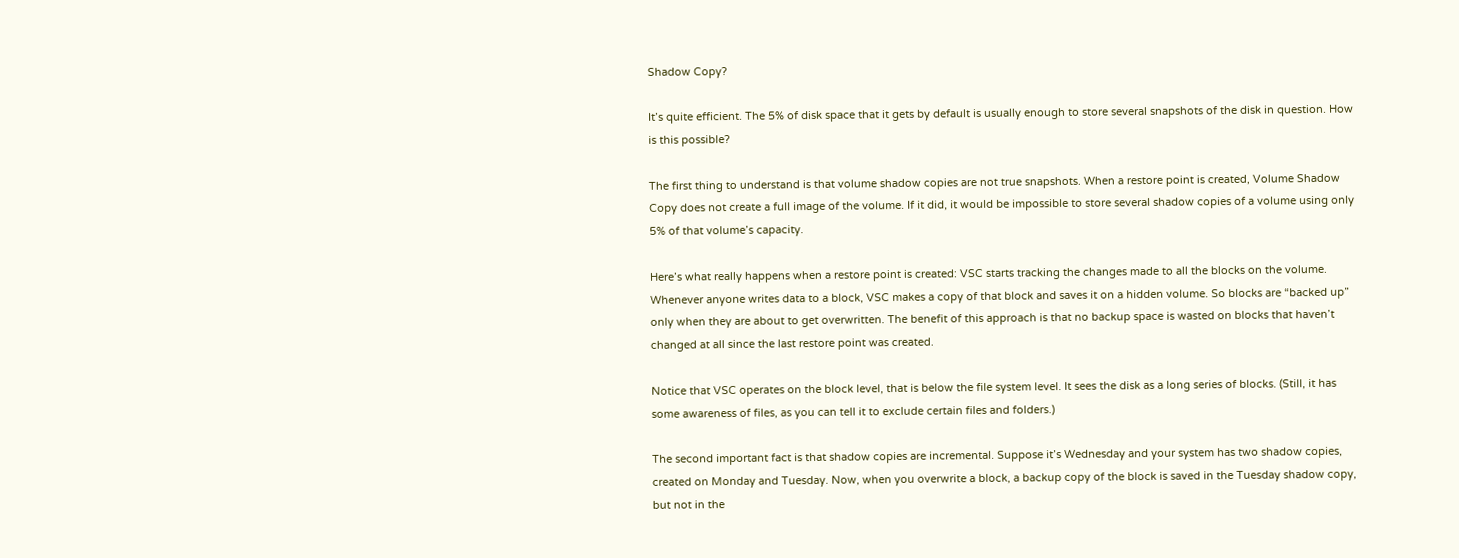Shadow Copy?

It’s quite efficient. The 5% of disk space that it gets by default is usually enough to store several snapshots of the disk in question. How is this possible?

The first thing to understand is that volume shadow copies are not true snapshots. When a restore point is created, Volume Shadow Copy does not create a full image of the volume. If it did, it would be impossible to store several shadow copies of a volume using only 5% of that volume’s capacity.

Here’s what really happens when a restore point is created: VSC starts tracking the changes made to all the blocks on the volume. Whenever anyone writes data to a block, VSC makes a copy of that block and saves it on a hidden volume. So blocks are “backed up” only when they are about to get overwritten. The benefit of this approach is that no backup space is wasted on blocks that haven’t changed at all since the last restore point was created.

Notice that VSC operates on the block level, that is below the file system level. It sees the disk as a long series of blocks. (Still, it has some awareness of files, as you can tell it to exclude certain files and folders.)

The second important fact is that shadow copies are incremental. Suppose it’s Wednesday and your system has two shadow copies, created on Monday and Tuesday. Now, when you overwrite a block, a backup copy of the block is saved in the Tuesday shadow copy, but not in the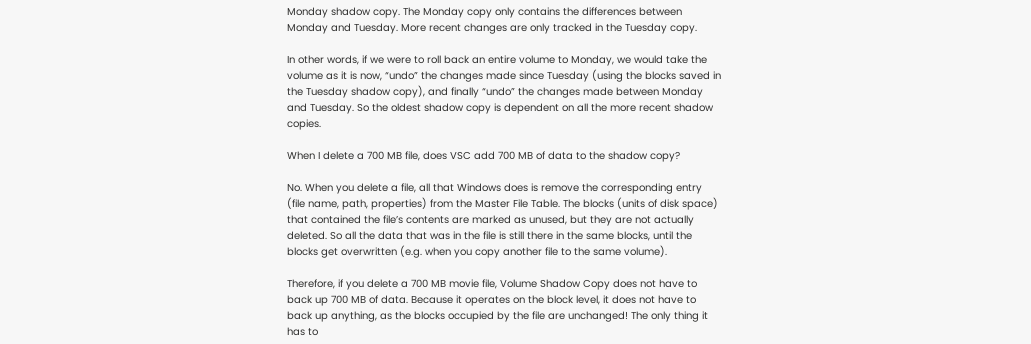Monday shadow copy. The Monday copy only contains the differences between Monday and Tuesday. More recent changes are only tracked in the Tuesday copy.

In other words, if we were to roll back an entire volume to Monday, we would take the volume as it is now, “undo” the changes made since Tuesday (using the blocks saved in the Tuesday shadow copy), and finally “undo” the changes made between Monday and Tuesday. So the oldest shadow copy is dependent on all the more recent shadow copies.

When I delete a 700 MB file, does VSC add 700 MB of data to the shadow copy?

No. When you delete a file, all that Windows does is remove the corresponding entry (file name, path, properties) from the Master File Table. The blocks (units of disk space) that contained the file’s contents are marked as unused, but they are not actually deleted. So all the data that was in the file is still there in the same blocks, until the blocks get overwritten (e.g. when you copy another file to the same volume).

Therefore, if you delete a 700 MB movie file, Volume Shadow Copy does not have to back up 700 MB of data. Because it operates on the block level, it does not have to back up anything, as the blocks occupied by the file are unchanged! The only thing it has to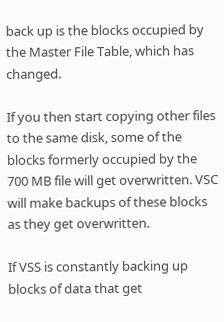back up is the blocks occupied by the Master File Table, which has changed.

If you then start copying other files to the same disk, some of the blocks formerly occupied by the 700 MB file will get overwritten. VSC will make backups of these blocks as they get overwritten.

If VSS is constantly backing up blocks of data that get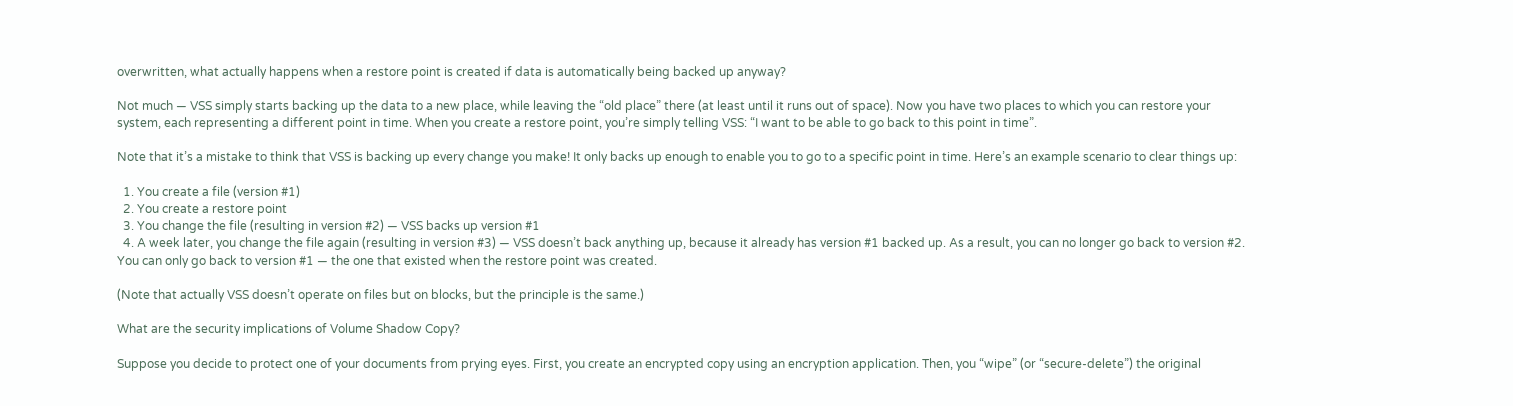overwritten, what actually happens when a restore point is created if data is automatically being backed up anyway?

Not much — VSS simply starts backing up the data to a new place, while leaving the “old place” there (at least until it runs out of space). Now you have two places to which you can restore your system, each representing a different point in time. When you create a restore point, you’re simply telling VSS: “I want to be able to go back to this point in time”.

Note that it’s a mistake to think that VSS is backing up every change you make! It only backs up enough to enable you to go to a specific point in time. Here’s an example scenario to clear things up:

  1. You create a file (version #1)
  2. You create a restore point
  3. You change the file (resulting in version #2) — VSS backs up version #1
  4. A week later, you change the file again (resulting in version #3) — VSS doesn’t back anything up, because it already has version #1 backed up. As a result, you can no longer go back to version #2. You can only go back to version #1 — the one that existed when the restore point was created.

(Note that actually VSS doesn’t operate on files but on blocks, but the principle is the same.)

What are the security implications of Volume Shadow Copy?

Suppose you decide to protect one of your documents from prying eyes. First, you create an encrypted copy using an encryption application. Then, you “wipe” (or “secure-delete”) the original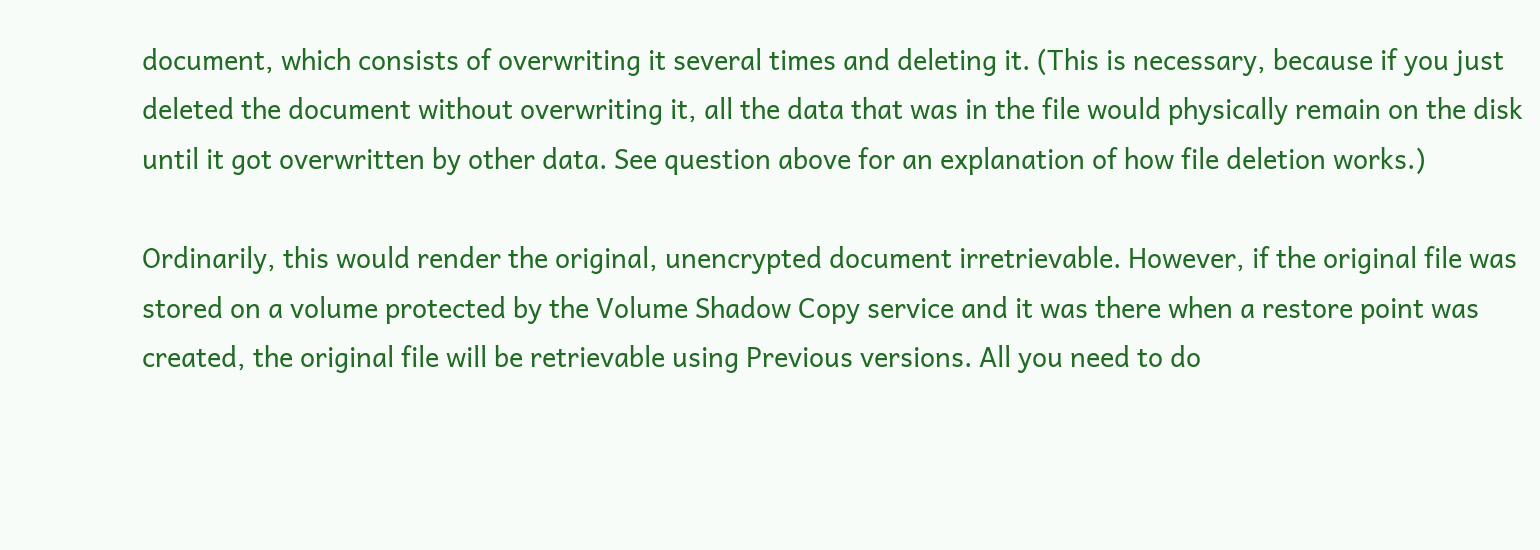document, which consists of overwriting it several times and deleting it. (This is necessary, because if you just deleted the document without overwriting it, all the data that was in the file would physically remain on the disk until it got overwritten by other data. See question above for an explanation of how file deletion works.)

Ordinarily, this would render the original, unencrypted document irretrievable. However, if the original file was stored on a volume protected by the Volume Shadow Copy service and it was there when a restore point was created, the original file will be retrievable using Previous versions. All you need to do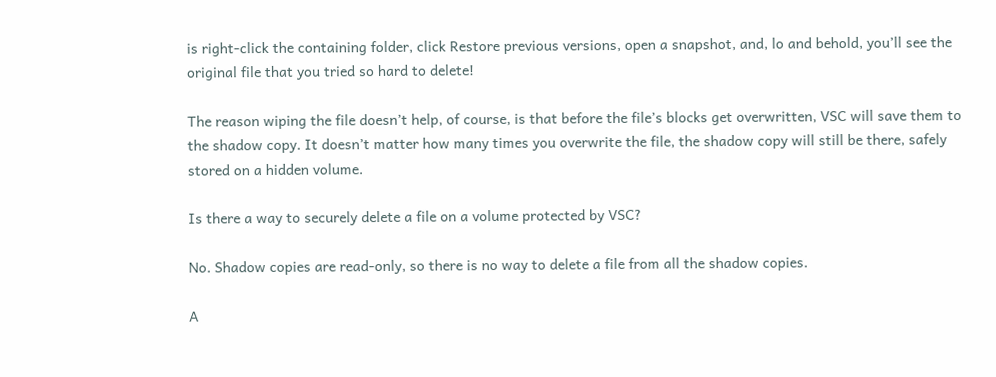is right-click the containing folder, click Restore previous versions, open a snapshot, and, lo and behold, you’ll see the original file that you tried so hard to delete!

The reason wiping the file doesn’t help, of course, is that before the file’s blocks get overwritten, VSC will save them to the shadow copy. It doesn’t matter how many times you overwrite the file, the shadow copy will still be there, safely stored on a hidden volume.

Is there a way to securely delete a file on a volume protected by VSC?

No. Shadow copies are read-only, so there is no way to delete a file from all the shadow copies.

A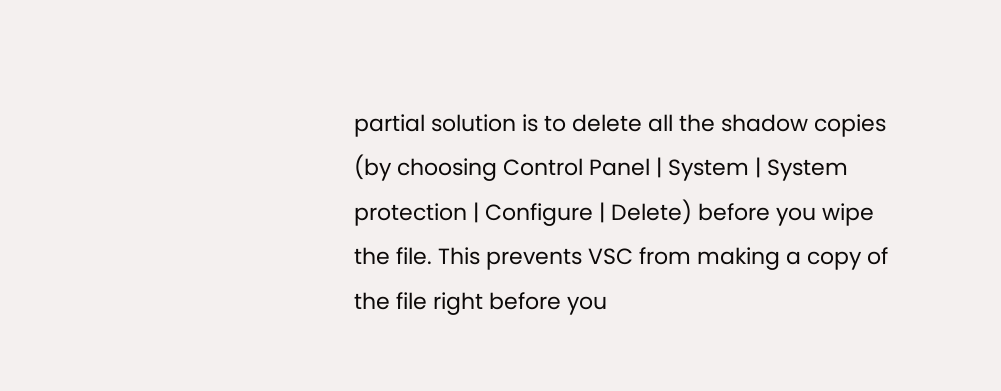partial solution is to delete all the shadow copies (by choosing Control Panel | System | System protection | Configure | Delete) before you wipe the file. This prevents VSC from making a copy of the file right before you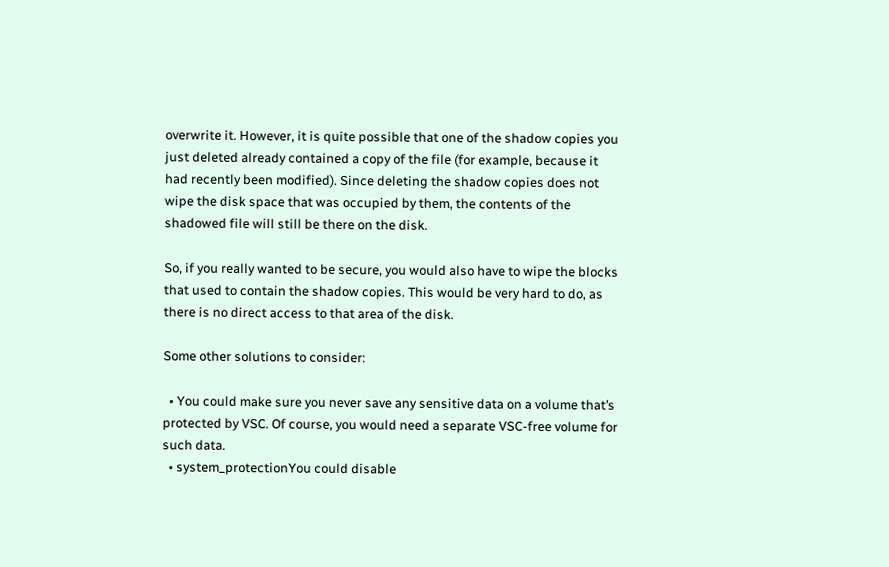overwrite it. However, it is quite possible that one of the shadow copies you just deleted already contained a copy of the file (for example, because it had recently been modified). Since deleting the shadow copies does not wipe the disk space that was occupied by them, the contents of the shadowed file will still be there on the disk.

So, if you really wanted to be secure, you would also have to wipe the blocks that used to contain the shadow copies. This would be very hard to do, as there is no direct access to that area of the disk.

Some other solutions to consider:

  • You could make sure you never save any sensitive data on a volume that’s protected by VSC. Of course, you would need a separate VSC-free volume for such data.
  • system_protectionYou could disable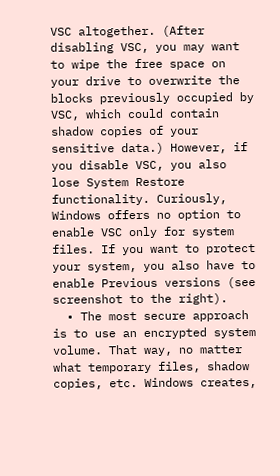VSC altogether. (After disabling VSC, you may want to wipe the free space on your drive to overwrite the blocks previously occupied by VSC, which could contain shadow copies of your sensitive data.) However, if you disable VSC, you also lose System Restore functionality. Curiously, Windows offers no option to enable VSC only for system files. If you want to protect your system, you also have to enable Previous versions (see screenshot to the right).
  • The most secure approach is to use an encrypted system volume. That way, no matter what temporary files, shadow copies, etc. Windows creates,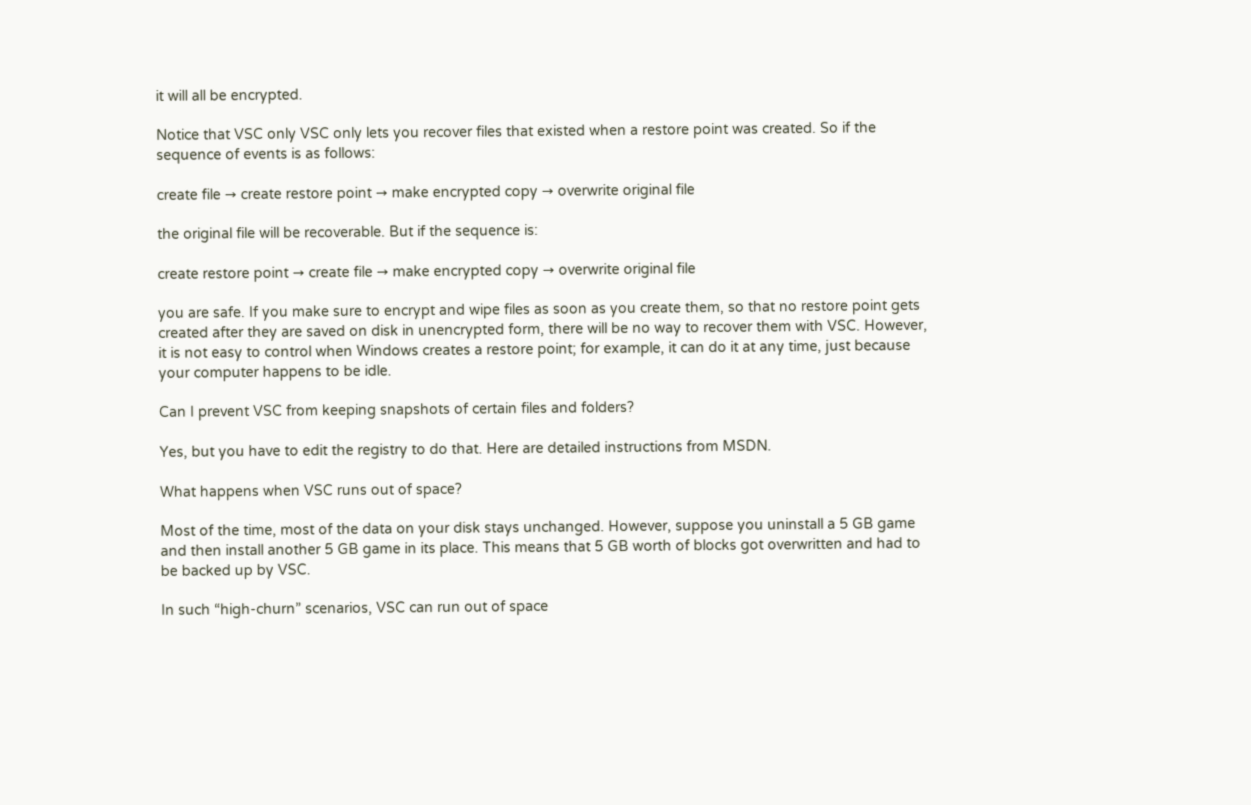it will all be encrypted.

Notice that VSC only VSC only lets you recover files that existed when a restore point was created. So if the sequence of events is as follows:

create file → create restore point → make encrypted copy → overwrite original file

the original file will be recoverable. But if the sequence is:

create restore point → create file → make encrypted copy → overwrite original file

you are safe. If you make sure to encrypt and wipe files as soon as you create them, so that no restore point gets created after they are saved on disk in unencrypted form, there will be no way to recover them with VSC. However, it is not easy to control when Windows creates a restore point; for example, it can do it at any time, just because your computer happens to be idle.

Can I prevent VSC from keeping snapshots of certain files and folders?

Yes, but you have to edit the registry to do that. Here are detailed instructions from MSDN.

What happens when VSC runs out of space?

Most of the time, most of the data on your disk stays unchanged. However, suppose you uninstall a 5 GB game and then install another 5 GB game in its place. This means that 5 GB worth of blocks got overwritten and had to be backed up by VSC.

In such “high-churn” scenarios, VSC can run out of space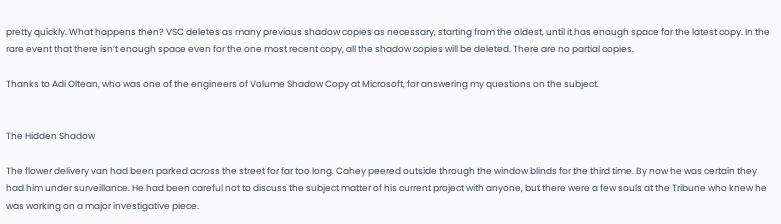pretty quickly. What happens then? VSC deletes as many previous shadow copies as necessary, starting from the oldest, until it has enough space for the latest copy. In the rare event that there isn’t enough space even for the one most recent copy, all the shadow copies will be deleted. There are no partial copies.

Thanks to Adi Oltean, who was one of the engineers of Volume Shadow Copy at Microsoft, for answering my questions on the subject.


The Hidden Shadow

The flower delivery van had been parked across the street for far too long. Cahey peered outside through the window blinds for the third time. By now he was certain they had him under surveillance. He had been careful not to discuss the subject matter of his current project with anyone, but there were a few souls at the Tribune who knew he was working on a major investigative piece.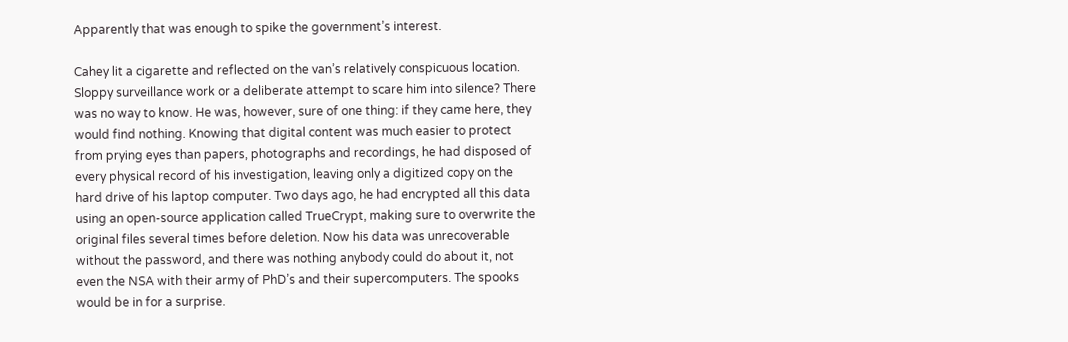Apparently that was enough to spike the government’s interest.

Cahey lit a cigarette and reflected on the van’s relatively conspicuous location. Sloppy surveillance work or a deliberate attempt to scare him into silence? There was no way to know. He was, however, sure of one thing: if they came here, they would find nothing. Knowing that digital content was much easier to protect from prying eyes than papers, photographs and recordings, he had disposed of every physical record of his investigation, leaving only a digitized copy on the hard drive of his laptop computer. Two days ago, he had encrypted all this data using an open-source application called TrueCrypt, making sure to overwrite the original files several times before deletion. Now his data was unrecoverable without the password, and there was nothing anybody could do about it, not even the NSA with their army of PhD’s and their supercomputers. The spooks would be in for a surprise.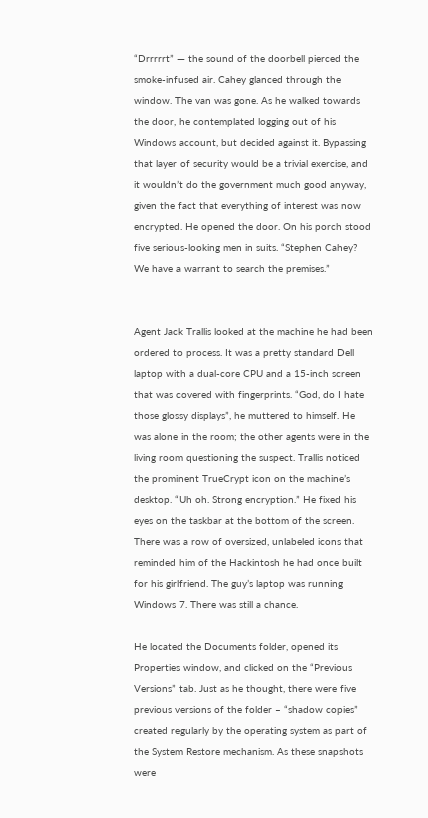“Drrrrrt” — the sound of the doorbell pierced the smoke-infused air. Cahey glanced through the window. The van was gone. As he walked towards the door, he contemplated logging out of his Windows account, but decided against it. Bypassing that layer of security would be a trivial exercise, and it wouldn’t do the government much good anyway, given the fact that everything of interest was now encrypted. He opened the door. On his porch stood five serious-looking men in suits. “Stephen Cahey? We have a warrant to search the premises.”


Agent Jack Trallis looked at the machine he had been ordered to process. It was a pretty standard Dell laptop with a dual-core CPU and a 15-inch screen that was covered with fingerprints. “God, do I hate those glossy displays”, he muttered to himself. He was alone in the room; the other agents were in the living room questioning the suspect. Trallis noticed the prominent TrueCrypt icon on the machine’s desktop. “Uh oh. Strong encryption.” He fixed his eyes on the taskbar at the bottom of the screen. There was a row of oversized, unlabeled icons that reminded him of the Hackintosh he had once built for his girlfriend. The guy’s laptop was running Windows 7. There was still a chance.

He located the Documents folder, opened its Properties window, and clicked on the “Previous Versions” tab. Just as he thought, there were five previous versions of the folder – “shadow copies” created regularly by the operating system as part of the System Restore mechanism. As these snapshots were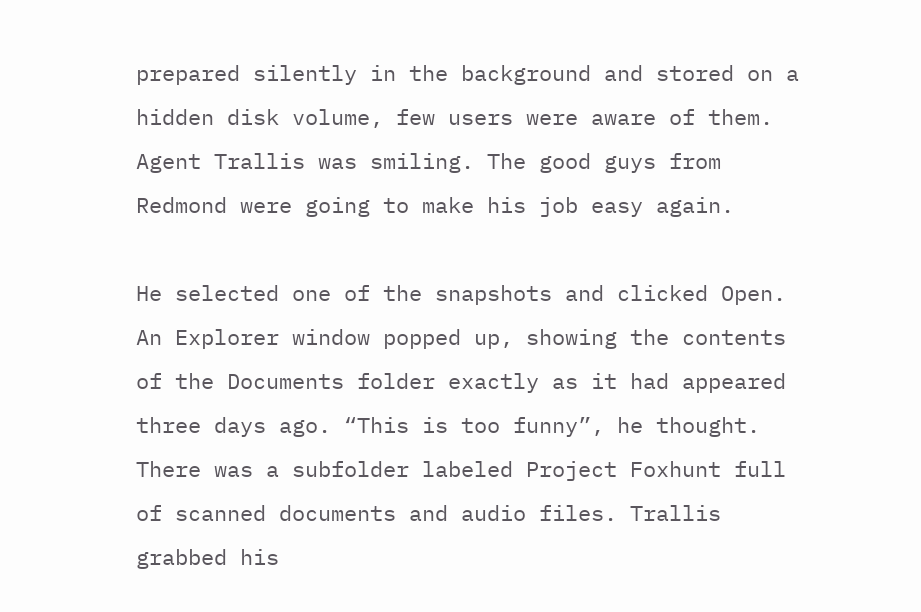prepared silently in the background and stored on a hidden disk volume, few users were aware of them. Agent Trallis was smiling. The good guys from Redmond were going to make his job easy again.

He selected one of the snapshots and clicked Open. An Explorer window popped up, showing the contents of the Documents folder exactly as it had appeared three days ago. “This is too funny”, he thought. There was a subfolder labeled Project Foxhunt full of scanned documents and audio files. Trallis grabbed his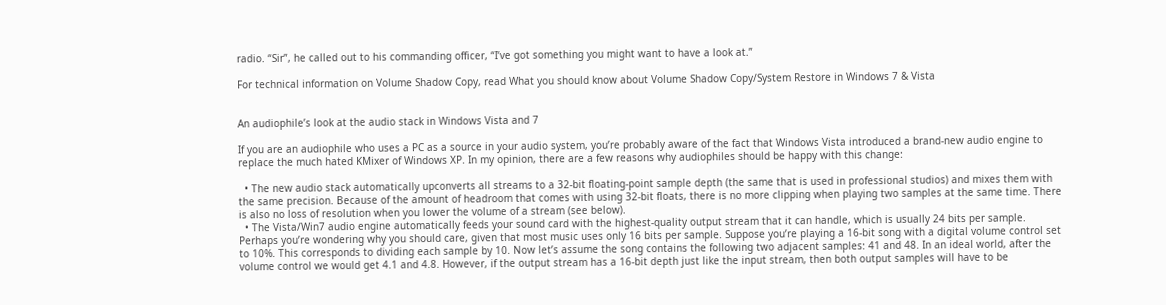radio. “Sir”, he called out to his commanding officer, “I’ve got something you might want to have a look at.”

For technical information on Volume Shadow Copy, read What you should know about Volume Shadow Copy/System Restore in Windows 7 & Vista


An audiophile’s look at the audio stack in Windows Vista and 7

If you are an audiophile who uses a PC as a source in your audio system, you’re probably aware of the fact that Windows Vista introduced a brand-new audio engine to replace the much hated KMixer of Windows XP. In my opinion, there are a few reasons why audiophiles should be happy with this change:

  • The new audio stack automatically upconverts all streams to a 32-bit floating-point sample depth (the same that is used in professional studios) and mixes them with the same precision. Because of the amount of headroom that comes with using 32-bit floats, there is no more clipping when playing two samples at the same time. There is also no loss of resolution when you lower the volume of a stream (see below).
  • The Vista/Win7 audio engine automatically feeds your sound card with the highest-quality output stream that it can handle, which is usually 24 bits per sample. Perhaps you’re wondering why you should care, given that most music uses only 16 bits per sample. Suppose you’re playing a 16-bit song with a digital volume control set to 10%. This corresponds to dividing each sample by 10. Now let’s assume the song contains the following two adjacent samples: 41 and 48. In an ideal world, after the volume control we would get 4.1 and 4.8. However, if the output stream has a 16-bit depth just like the input stream, then both output samples will have to be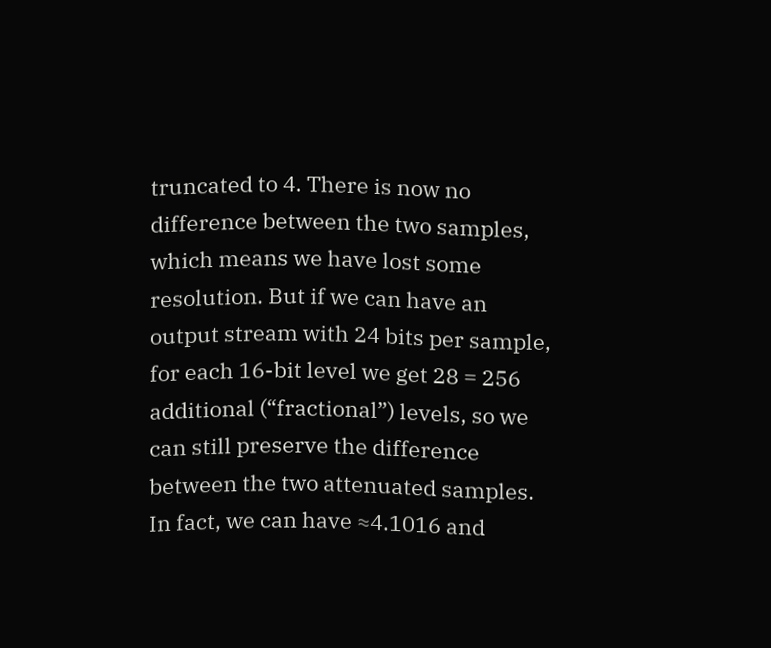truncated to 4. There is now no difference between the two samples, which means we have lost some resolution. But if we can have an output stream with 24 bits per sample, for each 16-bit level we get 28 = 256 additional (“fractional”) levels, so we can still preserve the difference between the two attenuated samples. In fact, we can have ≈4.1016 and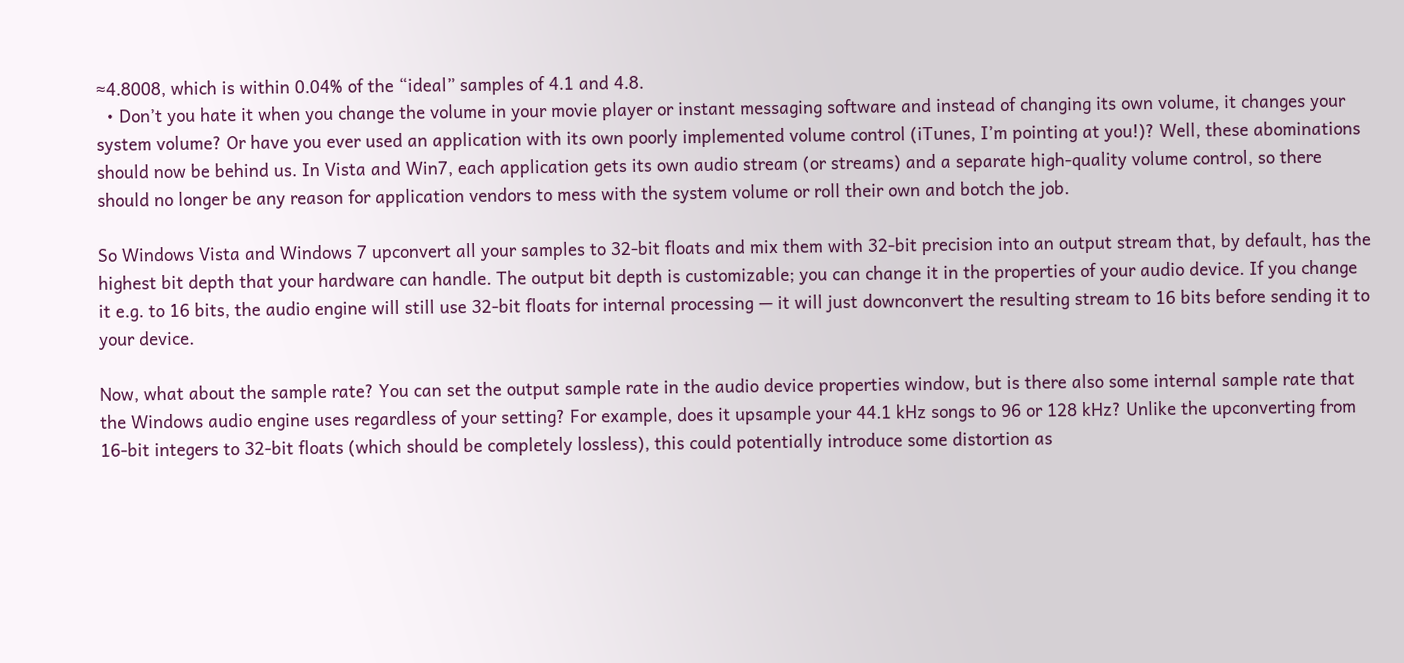≈4.8008, which is within 0.04% of the “ideal” samples of 4.1 and 4.8.
  • Don’t you hate it when you change the volume in your movie player or instant messaging software and instead of changing its own volume, it changes your system volume? Or have you ever used an application with its own poorly implemented volume control (iTunes, I’m pointing at you!)? Well, these abominations should now be behind us. In Vista and Win7, each application gets its own audio stream (or streams) and a separate high-quality volume control, so there should no longer be any reason for application vendors to mess with the system volume or roll their own and botch the job.

So Windows Vista and Windows 7 upconvert all your samples to 32-bit floats and mix them with 32-bit precision into an output stream that, by default, has the highest bit depth that your hardware can handle. The output bit depth is customizable; you can change it in the properties of your audio device. If you change it e.g. to 16 bits, the audio engine will still use 32-bit floats for internal processing — it will just downconvert the resulting stream to 16 bits before sending it to your device.

Now, what about the sample rate? You can set the output sample rate in the audio device properties window, but is there also some internal sample rate that the Windows audio engine uses regardless of your setting? For example, does it upsample your 44.1 kHz songs to 96 or 128 kHz? Unlike the upconverting from 16-bit integers to 32-bit floats (which should be completely lossless), this could potentially introduce some distortion as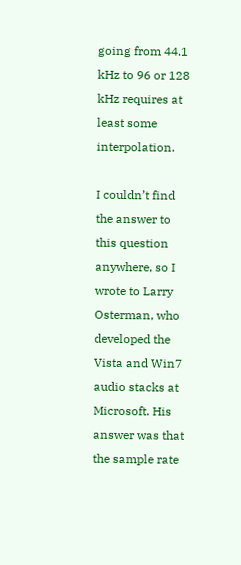going from 44.1 kHz to 96 or 128 kHz requires at least some interpolation.

I couldn’t find the answer to this question anywhere, so I wrote to Larry Osterman, who developed the Vista and Win7 audio stacks at Microsoft. His answer was that the sample rate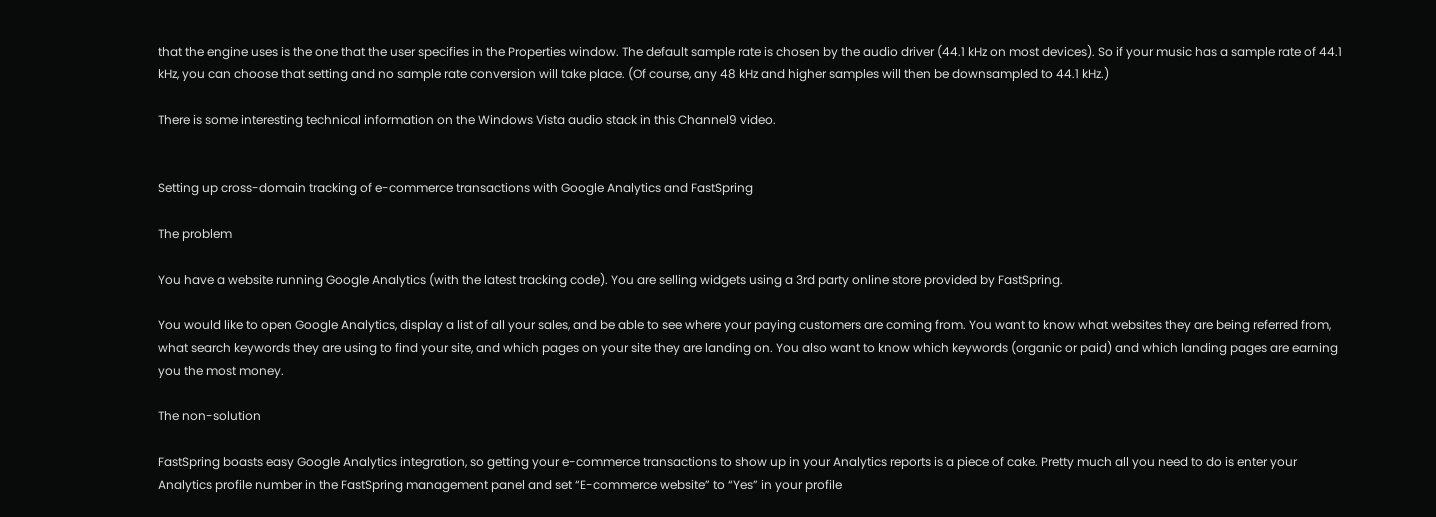that the engine uses is the one that the user specifies in the Properties window. The default sample rate is chosen by the audio driver (44.1 kHz on most devices). So if your music has a sample rate of 44.1 kHz, you can choose that setting and no sample rate conversion will take place. (Of course, any 48 kHz and higher samples will then be downsampled to 44.1 kHz.)

There is some interesting technical information on the Windows Vista audio stack in this Channel9 video.


Setting up cross-domain tracking of e-commerce transactions with Google Analytics and FastSpring

The problem

You have a website running Google Analytics (with the latest tracking code). You are selling widgets using a 3rd party online store provided by FastSpring.

You would like to open Google Analytics, display a list of all your sales, and be able to see where your paying customers are coming from. You want to know what websites they are being referred from, what search keywords they are using to find your site, and which pages on your site they are landing on. You also want to know which keywords (organic or paid) and which landing pages are earning you the most money.

The non-solution

FastSpring boasts easy Google Analytics integration, so getting your e-commerce transactions to show up in your Analytics reports is a piece of cake. Pretty much all you need to do is enter your Analytics profile number in the FastSpring management panel and set “E-commerce website” to “Yes” in your profile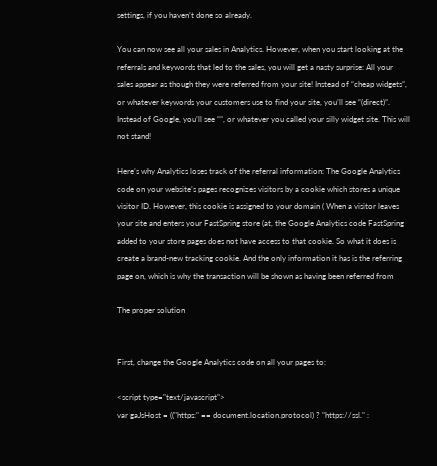settings, if you haven’t done so already.

You can now see all your sales in Analytics. However, when you start looking at the referrals and keywords that led to the sales, you will get a nasty surprise: All your sales appear as though they were referred from your site! Instead of “cheap widgets”, or whatever keywords your customers use to find your site, you’ll see “(direct)”. Instead of Google, you’ll see “”, or whatever you called your silly widget site. This will not stand!

Here’s why Analytics loses track of the referral information: The Google Analytics code on your website’s pages recognizes visitors by a cookie which stores a unique visitor ID. However, this cookie is assigned to your domain ( When a visitor leaves your site and enters your FastSpring store (at, the Google Analytics code FastSpring added to your store pages does not have access to that cookie. So what it does is create a brand-new tracking cookie. And the only information it has is the referring page on, which is why the transaction will be shown as having been referred from

The proper solution


First, change the Google Analytics code on all your pages to:

<script type="text/javascript">
var gaJsHost = (("https:" == document.location.protocol) ? "https://ssl." :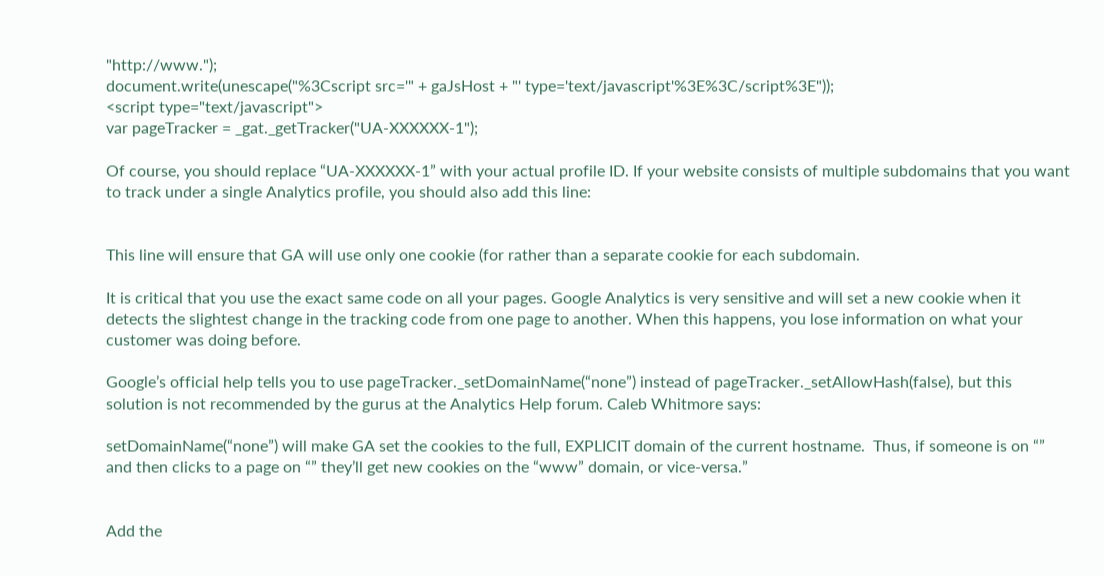"http://www.");
document.write(unescape("%3Cscript src='" + gaJsHost + "' type='text/javascript'%3E%3C/script%3E"));
<script type="text/javascript">
var pageTracker = _gat._getTracker("UA-XXXXXX-1");

Of course, you should replace “UA-XXXXXX-1” with your actual profile ID. If your website consists of multiple subdomains that you want to track under a single Analytics profile, you should also add this line:


This line will ensure that GA will use only one cookie (for rather than a separate cookie for each subdomain.

It is critical that you use the exact same code on all your pages. Google Analytics is very sensitive and will set a new cookie when it detects the slightest change in the tracking code from one page to another. When this happens, you lose information on what your customer was doing before.

Google’s official help tells you to use pageTracker._setDomainName(“none”) instead of pageTracker._setAllowHash(false), but this solution is not recommended by the gurus at the Analytics Help forum. Caleb Whitmore says:

setDomainName(“none”) will make GA set the cookies to the full, EXPLICIT domain of the current hostname.  Thus, if someone is on “” and then clicks to a page on “” they’ll get new cookies on the “www” domain, or vice-versa.”


Add the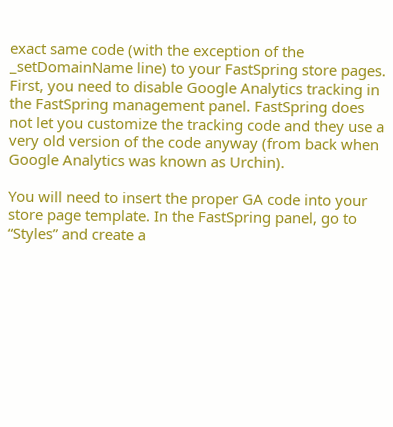exact same code (with the exception of the _setDomainName line) to your FastSpring store pages. First, you need to disable Google Analytics tracking in the FastSpring management panel. FastSpring does not let you customize the tracking code and they use a very old version of the code anyway (from back when Google Analytics was known as Urchin).

You will need to insert the proper GA code into your store page template. In the FastSpring panel, go to “Styles” and create a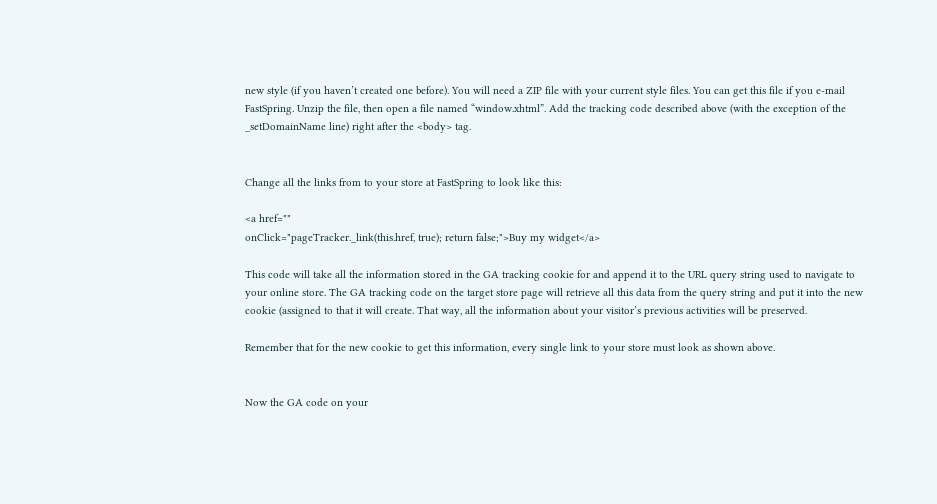new style (if you haven’t created one before). You will need a ZIP file with your current style files. You can get this file if you e-mail FastSpring. Unzip the file, then open a file named “window.xhtml”. Add the tracking code described above (with the exception of the _setDomainName line) right after the <body> tag.


Change all the links from to your store at FastSpring to look like this:

<a href=""
onClick="pageTracker._link(this.href, true); return false;">Buy my widget</a>

This code will take all the information stored in the GA tracking cookie for and append it to the URL query string used to navigate to your online store. The GA tracking code on the target store page will retrieve all this data from the query string and put it into the new cookie (assigned to that it will create. That way, all the information about your visitor’s previous activities will be preserved.

Remember that for the new cookie to get this information, every single link to your store must look as shown above.


Now the GA code on your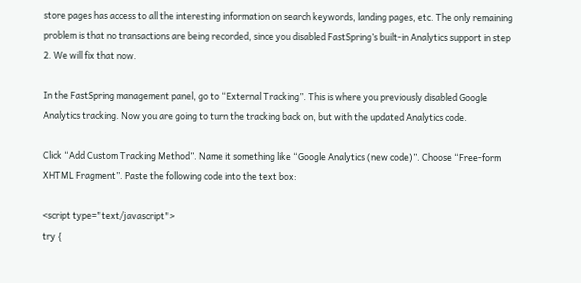store pages has access to all the interesting information on search keywords, landing pages, etc. The only remaining problem is that no transactions are being recorded, since you disabled FastSpring’s built-in Analytics support in step 2. We will fix that now.

In the FastSpring management panel, go to “External Tracking”. This is where you previously disabled Google Analytics tracking. Now you are going to turn the tracking back on, but with the updated Analytics code.

Click “Add Custom Tracking Method”. Name it something like “Google Analytics (new code)”. Choose “Free-form XHTML Fragment”. Paste the following code into the text box:

<script type="text/javascript">
try {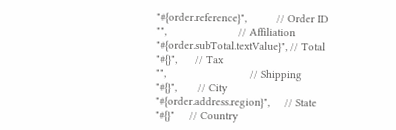"#{order.reference}",          // Order ID
"",                        // Affiliation
"#{order.subTotal.textValue}", // Total
"#{}",      // Tax
"",                            // Shipping
"#{}",       // City
"#{order.address.region}",     // State
"#{}"     // Country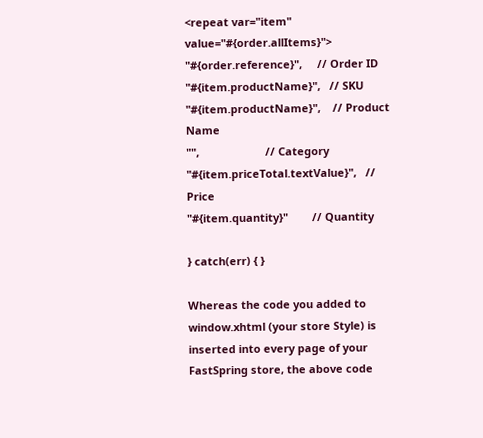<repeat var="item" value="#{order.allItems}">
"#{order.reference}",     // Order ID
"#{item.productName}",   // SKU
"#{item.productName}",    // Product Name
"",                      // Category
"#{item.priceTotal.textValue}",   // Price
"#{item.quantity}"        // Quantity

} catch(err) { }

Whereas the code you added to window.xhtml (your store Style) is inserted into every page of your FastSpring store, the above code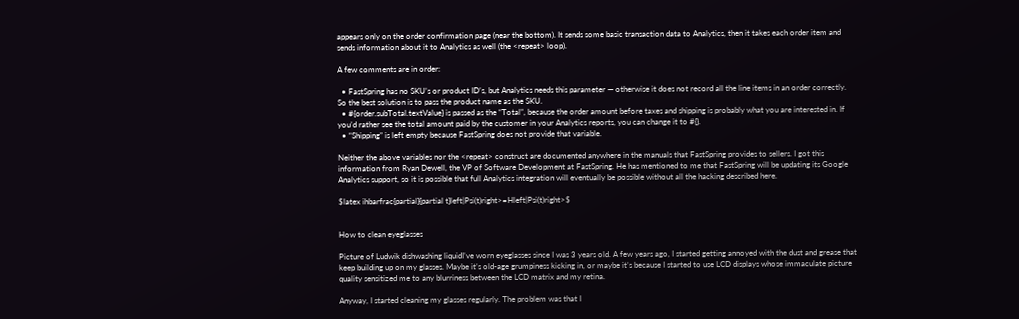appears only on the order confirmation page (near the bottom). It sends some basic transaction data to Analytics, then it takes each order item and sends information about it to Analytics as well (the <repeat> loop).

A few comments are in order:

  • FastSpring has no SKU’s or product ID’s, but Analytics needs this parameter — otherwise it does not record all the line items in an order correctly. So the best solution is to pass the product name as the SKU.
  • #{order.subTotal.textValue} is passed as the “Total”, because the order amount before taxes and shipping is probably what you are interested in. If you’d rather see the total amount paid by the customer in your Analytics reports, you can change it to #{}.
  • “Shipping” is left empty because FastSpring does not provide that variable.

Neither the above variables nor the <repeat> construct are documented anywhere in the manuals that FastSpring provides to sellers. I got this information from Ryan Dewell, the VP of Software Development at FastSpring. He has mentioned to me that FastSpring will be updating its Google Analytics support, so it is possible that full Analytics integration will eventually be possible without all the hacking described here.

$latex ihbarfrac{partial}{partial t}left|Psi(t)right>=Hleft|Psi(t)right>$


How to clean eyeglasses

Picture of Ludwik dishwashing liquidI’ve worn eyeglasses since I was 3 years old. A few years ago, I started getting annoyed with the dust and grease that keep building up on my glasses. Maybe it’s old-age grumpiness kicking in, or maybe it’s because I started to use LCD displays whose immaculate picture quality sensitized me to any blurriness between the LCD matrix and my retina.

Anyway, I started cleaning my glasses regularly. The problem was that I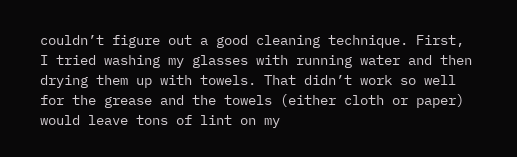couldn’t figure out a good cleaning technique. First, I tried washing my glasses with running water and then drying them up with towels. That didn’t work so well for the grease and the towels (either cloth or paper) would leave tons of lint on my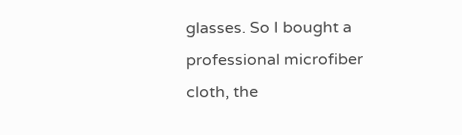glasses. So I bought a professional microfiber cloth, the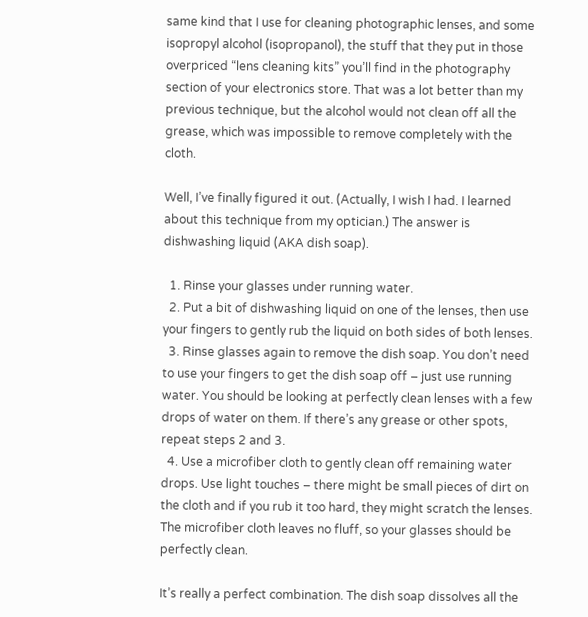same kind that I use for cleaning photographic lenses, and some isopropyl alcohol (isopropanol), the stuff that they put in those overpriced “lens cleaning kits” you’ll find in the photography section of your electronics store. That was a lot better than my previous technique, but the alcohol would not clean off all the grease, which was impossible to remove completely with the cloth.

Well, I’ve finally figured it out. (Actually, I wish I had. I learned about this technique from my optician.) The answer is dishwashing liquid (AKA dish soap).

  1. Rinse your glasses under running water.
  2. Put a bit of dishwashing liquid on one of the lenses, then use your fingers to gently rub the liquid on both sides of both lenses.
  3. Rinse glasses again to remove the dish soap. You don’t need to use your fingers to get the dish soap off – just use running water. You should be looking at perfectly clean lenses with a few drops of water on them. If there’s any grease or other spots, repeat steps 2 and 3.
  4. Use a microfiber cloth to gently clean off remaining water drops. Use light touches – there might be small pieces of dirt on the cloth and if you rub it too hard, they might scratch the lenses. The microfiber cloth leaves no fluff, so your glasses should be perfectly clean.

It’s really a perfect combination. The dish soap dissolves all the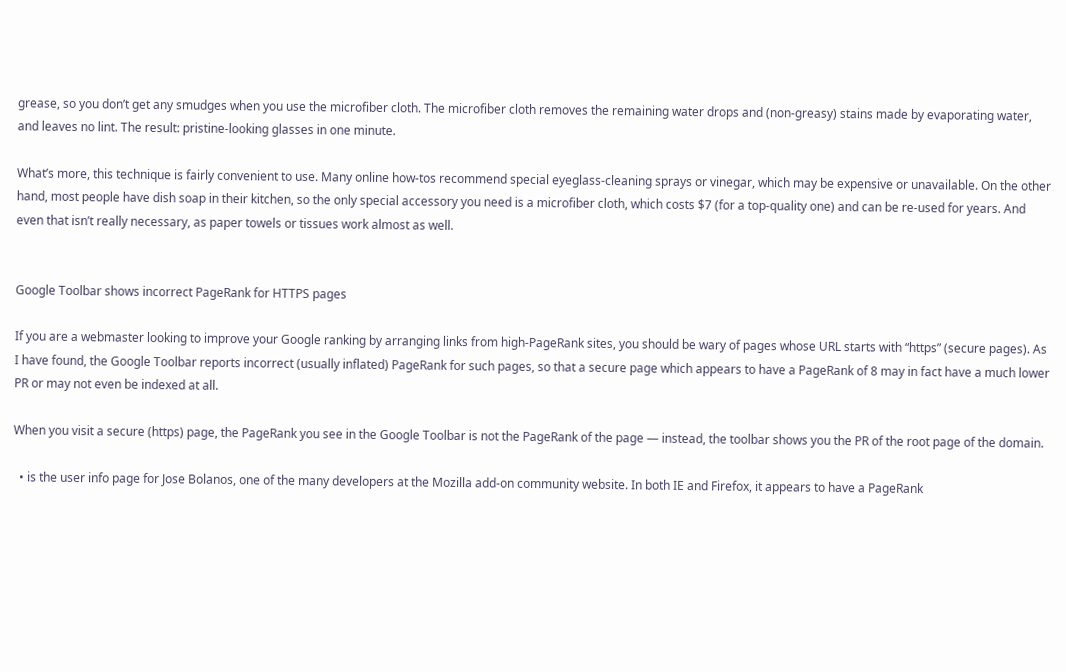grease, so you don’t get any smudges when you use the microfiber cloth. The microfiber cloth removes the remaining water drops and (non-greasy) stains made by evaporating water, and leaves no lint. The result: pristine-looking glasses in one minute.

What’s more, this technique is fairly convenient to use. Many online how-tos recommend special eyeglass-cleaning sprays or vinegar, which may be expensive or unavailable. On the other hand, most people have dish soap in their kitchen, so the only special accessory you need is a microfiber cloth, which costs $7 (for a top-quality one) and can be re-used for years. And even that isn’t really necessary, as paper towels or tissues work almost as well.


Google Toolbar shows incorrect PageRank for HTTPS pages

If you are a webmaster looking to improve your Google ranking by arranging links from high-PageRank sites, you should be wary of pages whose URL starts with “https” (secure pages). As I have found, the Google Toolbar reports incorrect (usually inflated) PageRank for such pages, so that a secure page which appears to have a PageRank of 8 may in fact have a much lower PR or may not even be indexed at all.

When you visit a secure (https) page, the PageRank you see in the Google Toolbar is not the PageRank of the page — instead, the toolbar shows you the PR of the root page of the domain.

  • is the user info page for Jose Bolanos, one of the many developers at the Mozilla add-on community website. In both IE and Firefox, it appears to have a PageRank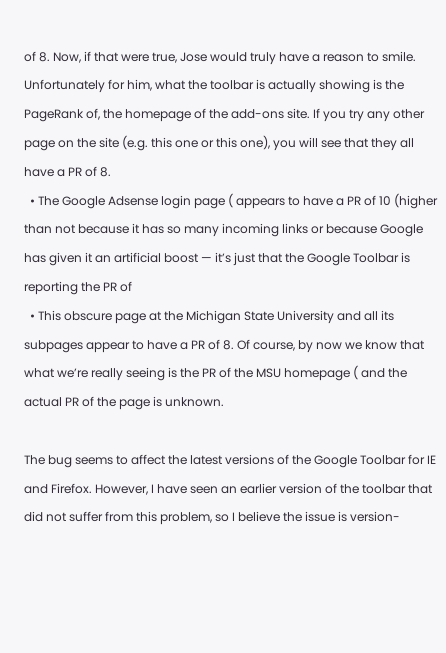of 8. Now, if that were true, Jose would truly have a reason to smile. Unfortunately for him, what the toolbar is actually showing is the PageRank of, the homepage of the add-ons site. If you try any other page on the site (e.g. this one or this one), you will see that they all have a PR of 8.
  • The Google Adsense login page ( appears to have a PR of 10 (higher than not because it has so many incoming links or because Google has given it an artificial boost — it’s just that the Google Toolbar is reporting the PR of
  • This obscure page at the Michigan State University and all its subpages appear to have a PR of 8. Of course, by now we know that what we’re really seeing is the PR of the MSU homepage ( and the actual PR of the page is unknown.

The bug seems to affect the latest versions of the Google Toolbar for IE and Firefox. However, I have seen an earlier version of the toolbar that did not suffer from this problem, so I believe the issue is version-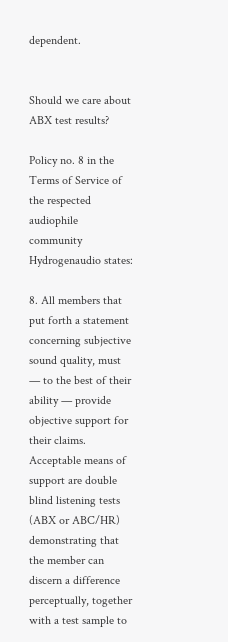dependent.


Should we care about ABX test results?

Policy no. 8 in the Terms of Service of the respected audiophile community Hydrogenaudio states:

8. All members that put forth a statement concerning subjective sound quality, must — to the best of their ability — provide objective support for their claims. Acceptable means of support are double blind listening tests (ABX or ABC/HR) demonstrating that the member can discern a difference perceptually, together with a test sample to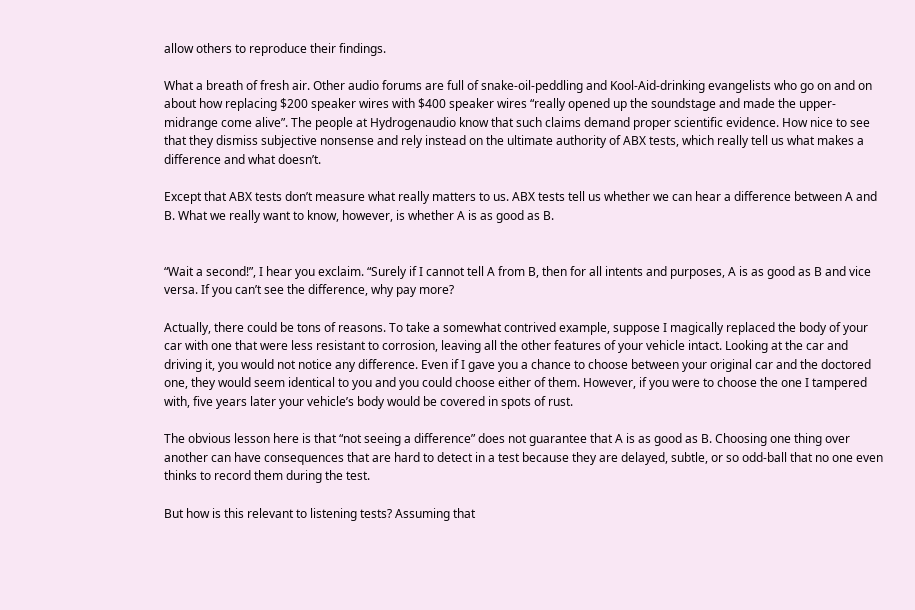allow others to reproduce their findings.

What a breath of fresh air. Other audio forums are full of snake-oil-peddling and Kool-Aid-drinking evangelists who go on and on about how replacing $200 speaker wires with $400 speaker wires “really opened up the soundstage and made the upper-midrange come alive”. The people at Hydrogenaudio know that such claims demand proper scientific evidence. How nice to see that they dismiss subjective nonsense and rely instead on the ultimate authority of ABX tests, which really tell us what makes a difference and what doesn’t.

Except that ABX tests don’t measure what really matters to us. ABX tests tell us whether we can hear a difference between A and B. What we really want to know, however, is whether A is as good as B.


“Wait a second!”, I hear you exclaim. “Surely if I cannot tell A from B, then for all intents and purposes, A is as good as B and vice versa. If you can’t see the difference, why pay more?

Actually, there could be tons of reasons. To take a somewhat contrived example, suppose I magically replaced the body of your car with one that were less resistant to corrosion, leaving all the other features of your vehicle intact. Looking at the car and driving it, you would not notice any difference. Even if I gave you a chance to choose between your original car and the doctored one, they would seem identical to you and you could choose either of them. However, if you were to choose the one I tampered with, five years later your vehicle’s body would be covered in spots of rust.

The obvious lesson here is that “not seeing a difference” does not guarantee that A is as good as B. Choosing one thing over another can have consequences that are hard to detect in a test because they are delayed, subtle, or so odd-ball that no one even thinks to record them during the test.

But how is this relevant to listening tests? Assuming that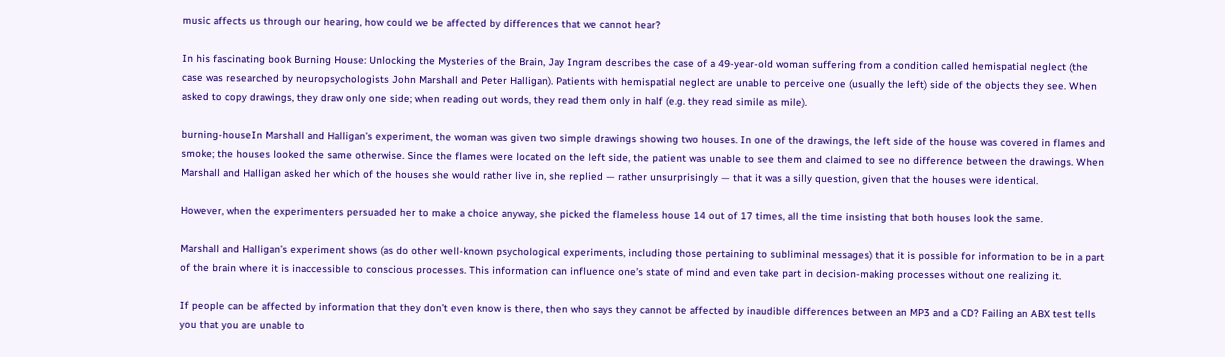music affects us through our hearing, how could we be affected by differences that we cannot hear?

In his fascinating book Burning House: Unlocking the Mysteries of the Brain, Jay Ingram describes the case of a 49-year-old woman suffering from a condition called hemispatial neglect (the case was researched by neuropsychologists John Marshall and Peter Halligan). Patients with hemispatial neglect are unable to perceive one (usually the left) side of the objects they see. When asked to copy drawings, they draw only one side; when reading out words, they read them only in half (e.g. they read simile as mile).

burning-houseIn Marshall and Halligan’s experiment, the woman was given two simple drawings showing two houses. In one of the drawings, the left side of the house was covered in flames and smoke; the houses looked the same otherwise. Since the flames were located on the left side, the patient was unable to see them and claimed to see no difference between the drawings. When Marshall and Halligan asked her which of the houses she would rather live in, she replied — rather unsurprisingly — that it was a silly question, given that the houses were identical.

However, when the experimenters persuaded her to make a choice anyway, she picked the flameless house 14 out of 17 times, all the time insisting that both houses look the same.

Marshall and Halligan’s experiment shows (as do other well-known psychological experiments, including those pertaining to subliminal messages) that it is possible for information to be in a part of the brain where it is inaccessible to conscious processes. This information can influence one’s state of mind and even take part in decision-making processes without one realizing it.

If people can be affected by information that they don’t even know is there, then who says they cannot be affected by inaudible differences between an MP3 and a CD? Failing an ABX test tells you that you are unable to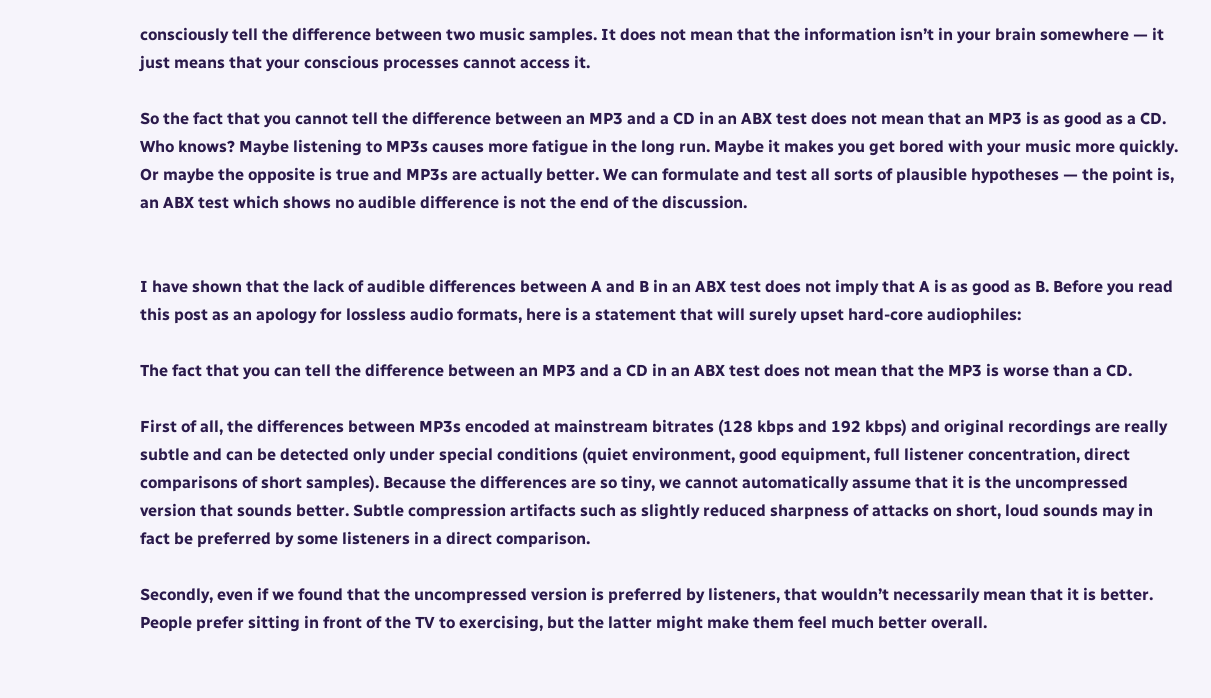consciously tell the difference between two music samples. It does not mean that the information isn’t in your brain somewhere — it just means that your conscious processes cannot access it.

So the fact that you cannot tell the difference between an MP3 and a CD in an ABX test does not mean that an MP3 is as good as a CD. Who knows? Maybe listening to MP3s causes more fatigue in the long run. Maybe it makes you get bored with your music more quickly. Or maybe the opposite is true and MP3s are actually better. We can formulate and test all sorts of plausible hypotheses — the point is, an ABX test which shows no audible difference is not the end of the discussion.


I have shown that the lack of audible differences between A and B in an ABX test does not imply that A is as good as B. Before you read this post as an apology for lossless audio formats, here is a statement that will surely upset hard-core audiophiles:

The fact that you can tell the difference between an MP3 and a CD in an ABX test does not mean that the MP3 is worse than a CD.

First of all, the differences between MP3s encoded at mainstream bitrates (128 kbps and 192 kbps) and original recordings are really subtle and can be detected only under special conditions (quiet environment, good equipment, full listener concentration, direct comparisons of short samples). Because the differences are so tiny, we cannot automatically assume that it is the uncompressed version that sounds better. Subtle compression artifacts such as slightly reduced sharpness of attacks on short, loud sounds may in fact be preferred by some listeners in a direct comparison.

Secondly, even if we found that the uncompressed version is preferred by listeners, that wouldn’t necessarily mean that it is better. People prefer sitting in front of the TV to exercising, but the latter might make them feel much better overall.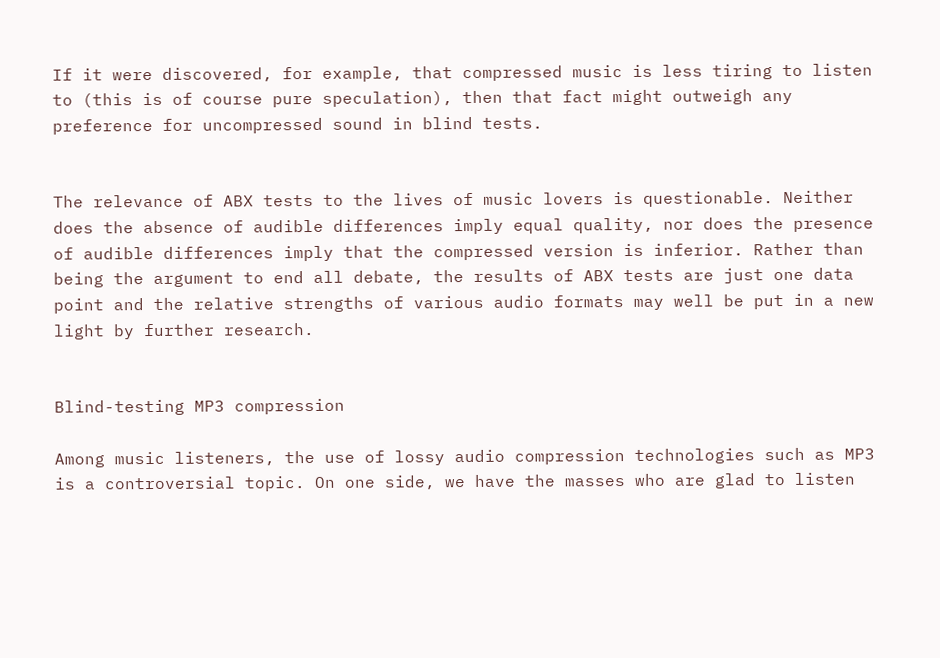If it were discovered, for example, that compressed music is less tiring to listen to (this is of course pure speculation), then that fact might outweigh any preference for uncompressed sound in blind tests.


The relevance of ABX tests to the lives of music lovers is questionable. Neither does the absence of audible differences imply equal quality, nor does the presence of audible differences imply that the compressed version is inferior. Rather than being the argument to end all debate, the results of ABX tests are just one data point and the relative strengths of various audio formats may well be put in a new light by further research.


Blind-testing MP3 compression

Among music listeners, the use of lossy audio compression technologies such as MP3 is a controversial topic. On one side, we have the masses who are glad to listen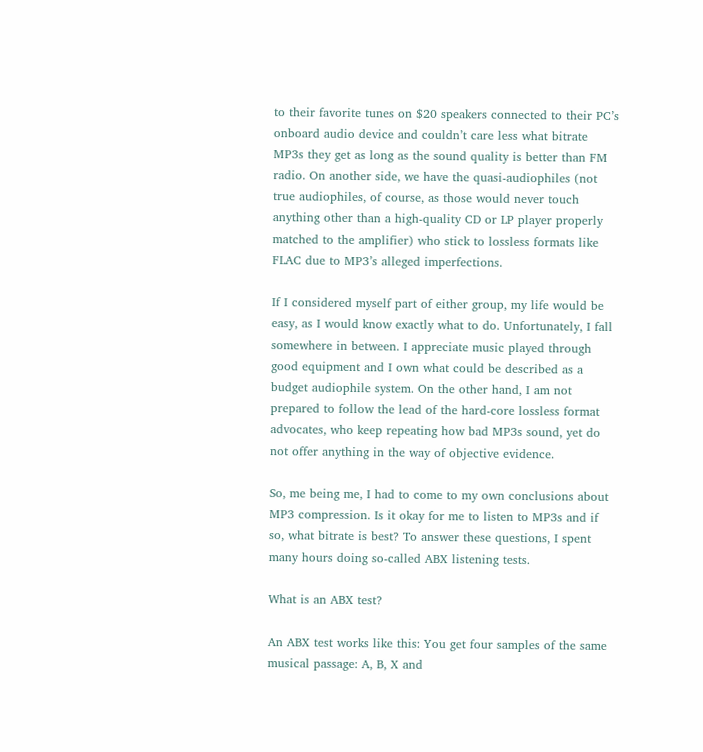to their favorite tunes on $20 speakers connected to their PC’s onboard audio device and couldn’t care less what bitrate MP3s they get as long as the sound quality is better than FM radio. On another side, we have the quasi-audiophiles (not true audiophiles, of course, as those would never touch anything other than a high-quality CD or LP player properly matched to the amplifier) who stick to lossless formats like FLAC due to MP3’s alleged imperfections.

If I considered myself part of either group, my life would be easy, as I would know exactly what to do. Unfortunately, I fall somewhere in between. I appreciate music played through good equipment and I own what could be described as a budget audiophile system. On the other hand, I am not prepared to follow the lead of the hard-core lossless format advocates, who keep repeating how bad MP3s sound, yet do not offer anything in the way of objective evidence.

So, me being me, I had to come to my own conclusions about MP3 compression. Is it okay for me to listen to MP3s and if so, what bitrate is best? To answer these questions, I spent many hours doing so-called ABX listening tests.

What is an ABX test?

An ABX test works like this: You get four samples of the same musical passage: A, B, X and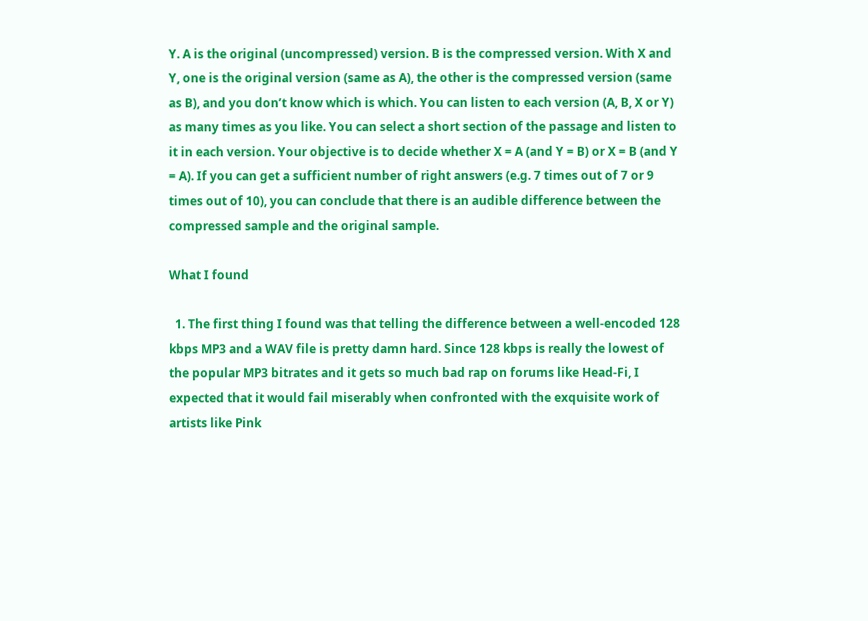Y. A is the original (uncompressed) version. B is the compressed version. With X and Y, one is the original version (same as A), the other is the compressed version (same as B), and you don’t know which is which. You can listen to each version (A, B, X or Y) as many times as you like. You can select a short section of the passage and listen to it in each version. Your objective is to decide whether X = A (and Y = B) or X = B (and Y = A). If you can get a sufficient number of right answers (e.g. 7 times out of 7 or 9 times out of 10), you can conclude that there is an audible difference between the compressed sample and the original sample.

What I found

  1. The first thing I found was that telling the difference between a well-encoded 128 kbps MP3 and a WAV file is pretty damn hard. Since 128 kbps is really the lowest of the popular MP3 bitrates and it gets so much bad rap on forums like Head-Fi, I expected that it would fail miserably when confronted with the exquisite work of artists like Pink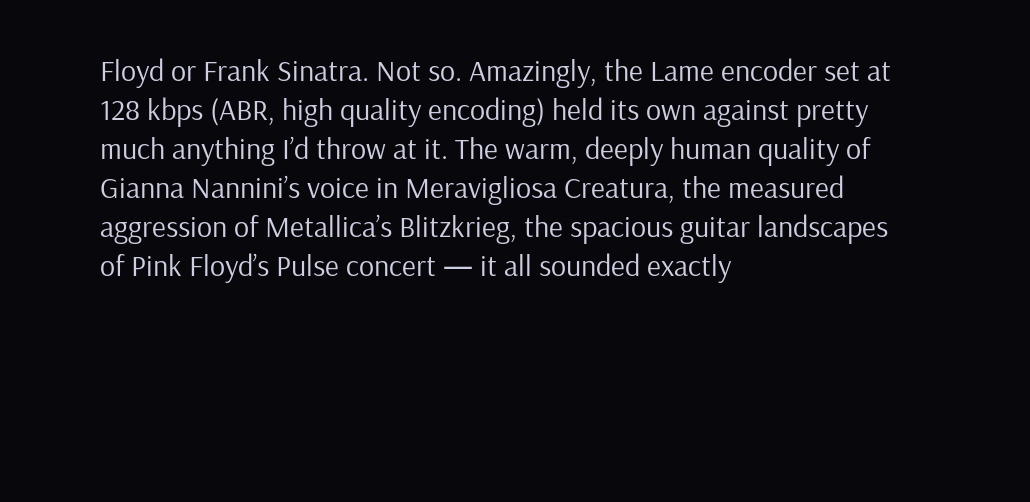Floyd or Frank Sinatra. Not so. Amazingly, the Lame encoder set at 128 kbps (ABR, high quality encoding) held its own against pretty much anything I’d throw at it. The warm, deeply human quality of Gianna Nannini’s voice in Meravigliosa Creatura, the measured aggression of Metallica’s Blitzkrieg, the spacious guitar landscapes of Pink Floyd’s Pulse concert — it all sounded exactly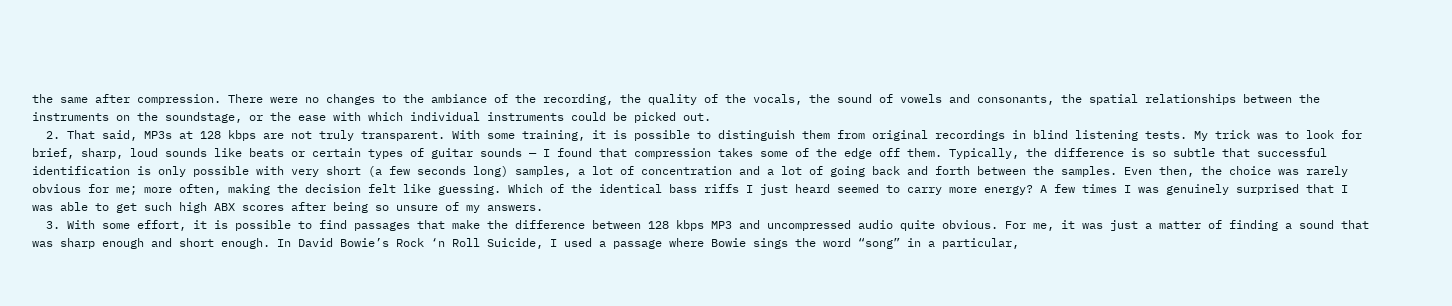the same after compression. There were no changes to the ambiance of the recording, the quality of the vocals, the sound of vowels and consonants, the spatial relationships between the instruments on the soundstage, or the ease with which individual instruments could be picked out.
  2. That said, MP3s at 128 kbps are not truly transparent. With some training, it is possible to distinguish them from original recordings in blind listening tests. My trick was to look for brief, sharp, loud sounds like beats or certain types of guitar sounds — I found that compression takes some of the edge off them. Typically, the difference is so subtle that successful identification is only possible with very short (a few seconds long) samples, a lot of concentration and a lot of going back and forth between the samples. Even then, the choice was rarely obvious for me; more often, making the decision felt like guessing. Which of the identical bass riffs I just heard seemed to carry more energy? A few times I was genuinely surprised that I was able to get such high ABX scores after being so unsure of my answers.
  3. With some effort, it is possible to find passages that make the difference between 128 kbps MP3 and uncompressed audio quite obvious. For me, it was just a matter of finding a sound that was sharp enough and short enough. In David Bowie’s Rock ‘n Roll Suicide, I used a passage where Bowie sings the word “song” in a particular,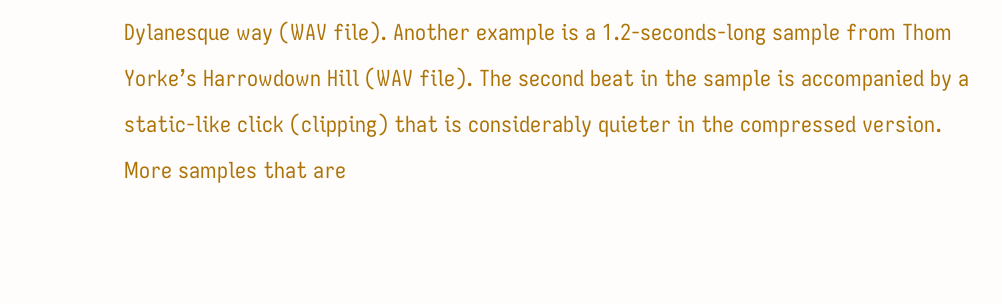Dylanesque way (WAV file). Another example is a 1.2-seconds-long sample from Thom Yorke’s Harrowdown Hill (WAV file). The second beat in the sample is accompanied by a static-like click (clipping) that is considerably quieter in the compressed version. More samples that are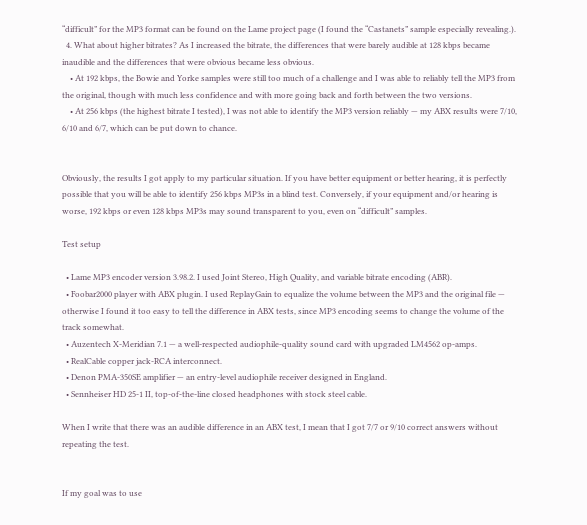“difficult” for the MP3 format can be found on the Lame project page (I found the “Castanets” sample especially revealing.).
  4. What about higher bitrates? As I increased the bitrate, the differences that were barely audible at 128 kbps became inaudible and the differences that were obvious became less obvious.
    • At 192 kbps, the Bowie and Yorke samples were still too much of a challenge and I was able to reliably tell the MP3 from the original, though with much less confidence and with more going back and forth between the two versions.
    • At 256 kbps (the highest bitrate I tested), I was not able to identify the MP3 version reliably — my ABX results were 7/10, 6/10 and 6/7, which can be put down to chance.


Obviously, the results I got apply to my particular situation. If you have better equipment or better hearing, it is perfectly possible that you will be able to identify 256 kbps MP3s in a blind test. Conversely, if your equipment and/or hearing is worse, 192 kbps or even 128 kbps MP3s may sound transparent to you, even on “difficult” samples.

Test setup

  • Lame MP3 encoder version 3.98.2. I used Joint Stereo, High Quality, and variable bitrate encoding (ABR).
  • Foobar2000 player with ABX plugin. I used ReplayGain to equalize the volume between the MP3 and the original file — otherwise I found it too easy to tell the difference in ABX tests, since MP3 encoding seems to change the volume of the track somewhat.
  • Auzentech X-Meridian 7.1 — a well-respected audiophile-quality sound card with upgraded LM4562 op-amps.
  • RealCable copper jack-RCA interconnect.
  • Denon PMA-350SE amplifier — an entry-level audiophile receiver designed in England.
  • Sennheiser HD 25-1 II, top-of-the-line closed headphones with stock steel cable.

When I write that there was an audible difference in an ABX test, I mean that I got 7/7 or 9/10 correct answers without repeating the test.


If my goal was to use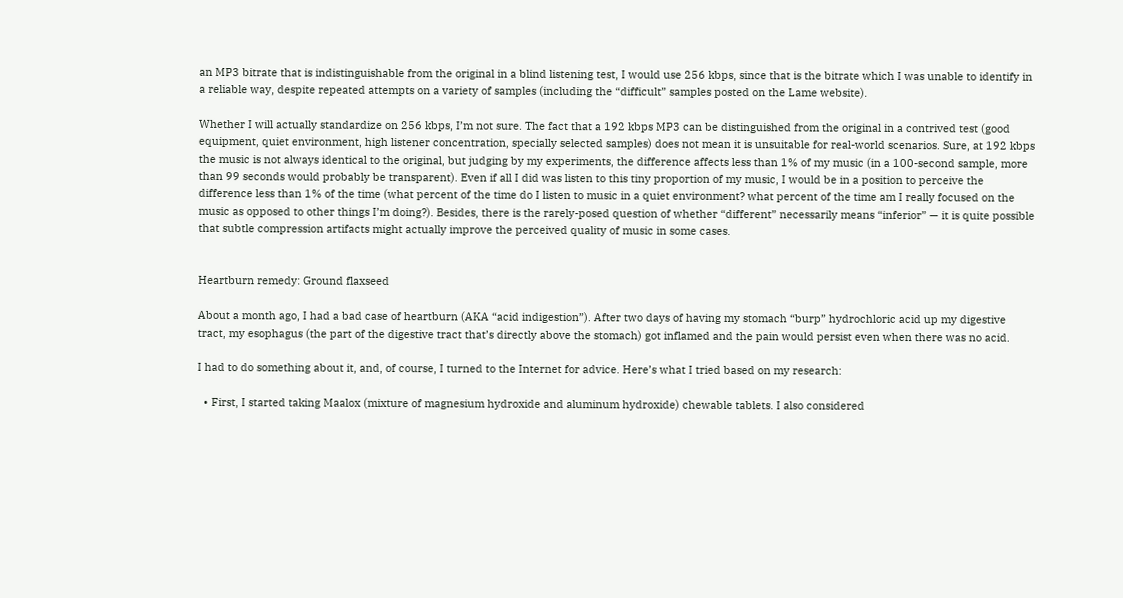an MP3 bitrate that is indistinguishable from the original in a blind listening test, I would use 256 kbps, since that is the bitrate which I was unable to identify in a reliable way, despite repeated attempts on a variety of samples (including the “difficult” samples posted on the Lame website).

Whether I will actually standardize on 256 kbps, I’m not sure. The fact that a 192 kbps MP3 can be distinguished from the original in a contrived test (good equipment, quiet environment, high listener concentration, specially selected samples) does not mean it is unsuitable for real-world scenarios. Sure, at 192 kbps the music is not always identical to the original, but judging by my experiments, the difference affects less than 1% of my music (in a 100-second sample, more than 99 seconds would probably be transparent). Even if all I did was listen to this tiny proportion of my music, I would be in a position to perceive the difference less than 1% of the time (what percent of the time do I listen to music in a quiet environment? what percent of the time am I really focused on the music as opposed to other things I’m doing?). Besides, there is the rarely-posed question of whether “different” necessarily means “inferior” — it is quite possible that subtle compression artifacts might actually improve the perceived quality of music in some cases.


Heartburn remedy: Ground flaxseed

About a month ago, I had a bad case of heartburn (AKA “acid indigestion”). After two days of having my stomach “burp” hydrochloric acid up my digestive tract, my esophagus (the part of the digestive tract that’s directly above the stomach) got inflamed and the pain would persist even when there was no acid.

I had to do something about it, and, of course, I turned to the Internet for advice. Here’s what I tried based on my research:

  • First, I started taking Maalox (mixture of magnesium hydroxide and aluminum hydroxide) chewable tablets. I also considered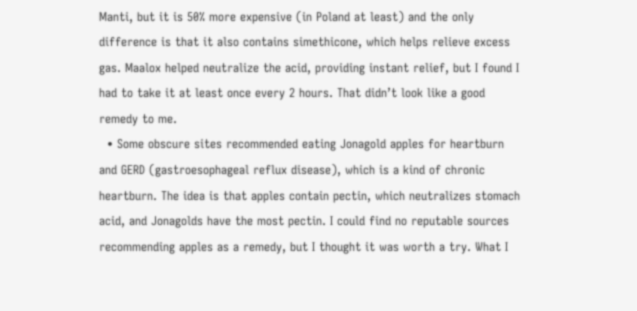Manti, but it is 50% more expensive (in Poland at least) and the only difference is that it also contains simethicone, which helps relieve excess gas. Maalox helped neutralize the acid, providing instant relief, but I found I had to take it at least once every 2 hours. That didn’t look like a good remedy to me.
  • Some obscure sites recommended eating Jonagold apples for heartburn and GERD (gastroesophageal reflux disease), which is a kind of chronic heartburn. The idea is that apples contain pectin, which neutralizes stomach acid, and Jonagolds have the most pectin. I could find no reputable sources recommending apples as a remedy, but I thought it was worth a try. What I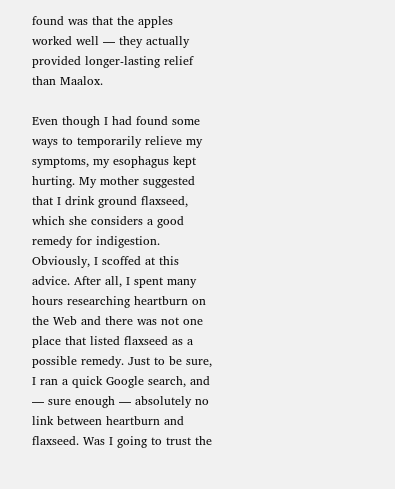found was that the apples worked well — they actually provided longer-lasting relief than Maalox.

Even though I had found some ways to temporarily relieve my symptoms, my esophagus kept hurting. My mother suggested that I drink ground flaxseed, which she considers a good remedy for indigestion. Obviously, I scoffed at this advice. After all, I spent many hours researching heartburn on the Web and there was not one place that listed flaxseed as a possible remedy. Just to be sure, I ran a quick Google search, and — sure enough — absolutely no link between heartburn and flaxseed. Was I going to trust the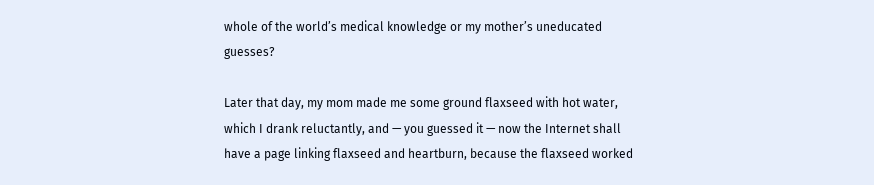whole of the world’s medical knowledge or my mother’s uneducated guesses?

Later that day, my mom made me some ground flaxseed with hot water, which I drank reluctantly, and — you guessed it — now the Internet shall have a page linking flaxseed and heartburn, because the flaxseed worked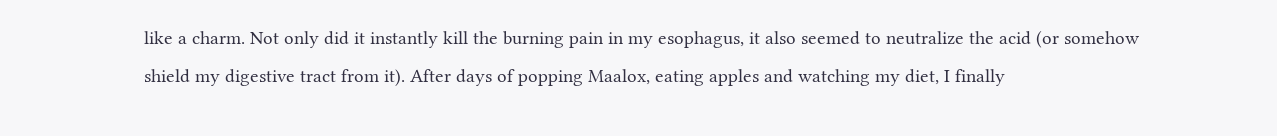like a charm. Not only did it instantly kill the burning pain in my esophagus, it also seemed to neutralize the acid (or somehow shield my digestive tract from it). After days of popping Maalox, eating apples and watching my diet, I finally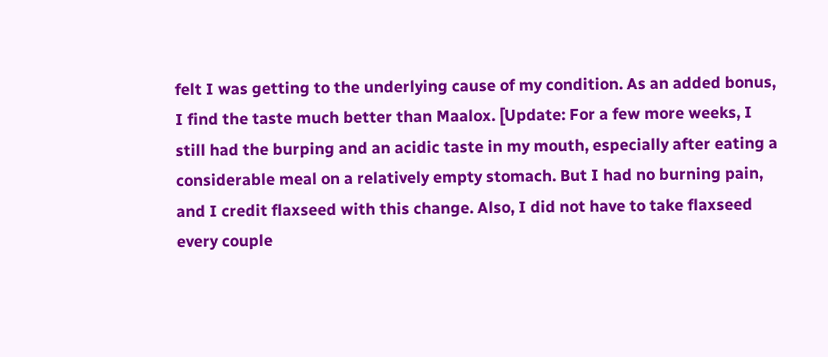felt I was getting to the underlying cause of my condition. As an added bonus, I find the taste much better than Maalox. [Update: For a few more weeks, I still had the burping and an acidic taste in my mouth, especially after eating a considerable meal on a relatively empty stomach. But I had no burning pain, and I credit flaxseed with this change. Also, I did not have to take flaxseed every couple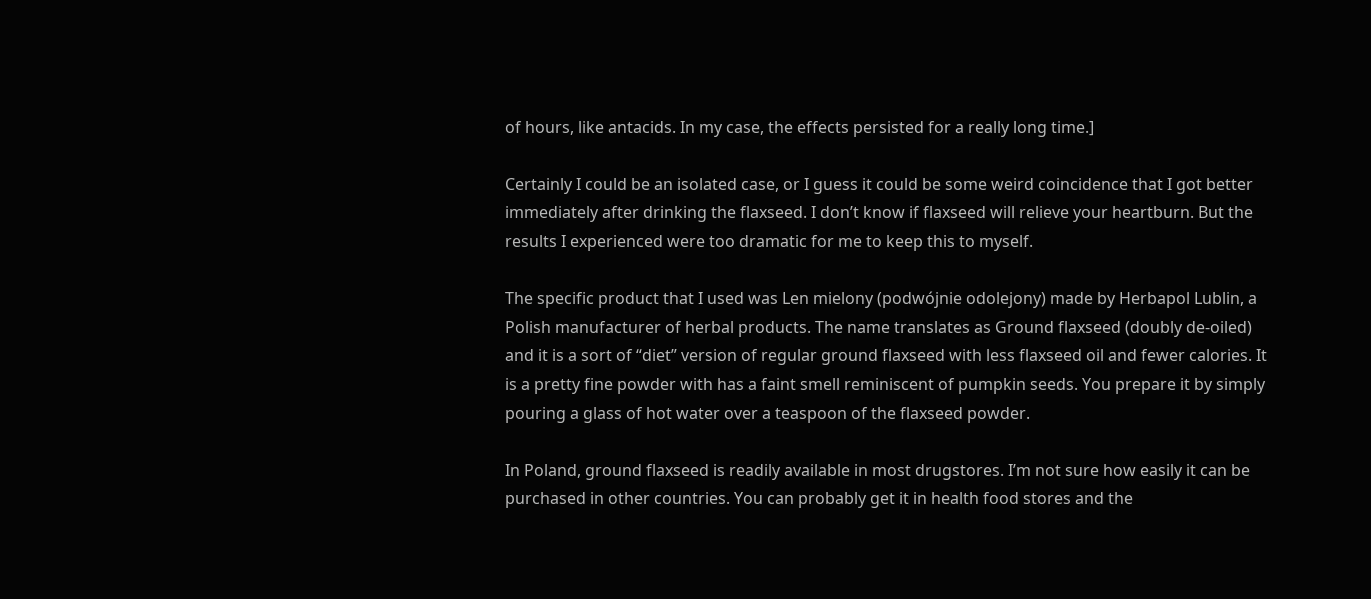of hours, like antacids. In my case, the effects persisted for a really long time.]

Certainly I could be an isolated case, or I guess it could be some weird coincidence that I got better immediately after drinking the flaxseed. I don’t know if flaxseed will relieve your heartburn. But the results I experienced were too dramatic for me to keep this to myself.

The specific product that I used was Len mielony (podwójnie odolejony) made by Herbapol Lublin, a Polish manufacturer of herbal products. The name translates as Ground flaxseed (doubly de-oiled) and it is a sort of “diet” version of regular ground flaxseed with less flaxseed oil and fewer calories. It is a pretty fine powder with has a faint smell reminiscent of pumpkin seeds. You prepare it by simply pouring a glass of hot water over a teaspoon of the flaxseed powder.

In Poland, ground flaxseed is readily available in most drugstores. I’m not sure how easily it can be purchased in other countries. You can probably get it in health food stores and the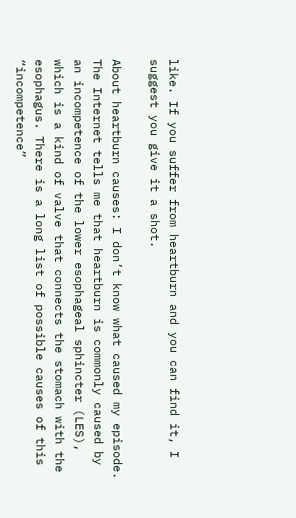like. If you suffer from heartburn and you can find it, I suggest you give it a shot.

About heartburn causes: I don’t know what caused my episode. The Internet tells me that heartburn is commonly caused by an incompetence of the lower esophageal sphincter (LES), which is a kind of valve that connects the stomach with the esophagus. There is a long list of possible causes of this “incompetence”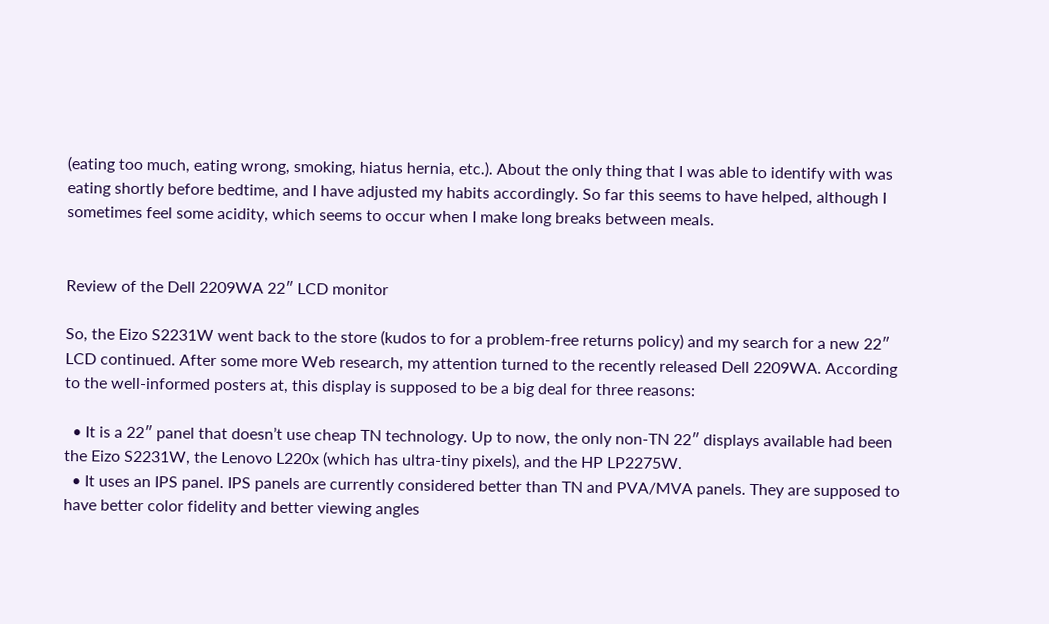(eating too much, eating wrong, smoking, hiatus hernia, etc.). About the only thing that I was able to identify with was eating shortly before bedtime, and I have adjusted my habits accordingly. So far this seems to have helped, although I sometimes feel some acidity, which seems to occur when I make long breaks between meals.


Review of the Dell 2209WA 22″ LCD monitor

So, the Eizo S2231W went back to the store (kudos to for a problem-free returns policy) and my search for a new 22″ LCD continued. After some more Web research, my attention turned to the recently released Dell 2209WA. According to the well-informed posters at, this display is supposed to be a big deal for three reasons:

  • It is a 22″ panel that doesn’t use cheap TN technology. Up to now, the only non-TN 22″ displays available had been the Eizo S2231W, the Lenovo L220x (which has ultra-tiny pixels), and the HP LP2275W.
  • It uses an IPS panel. IPS panels are currently considered better than TN and PVA/MVA panels. They are supposed to have better color fidelity and better viewing angles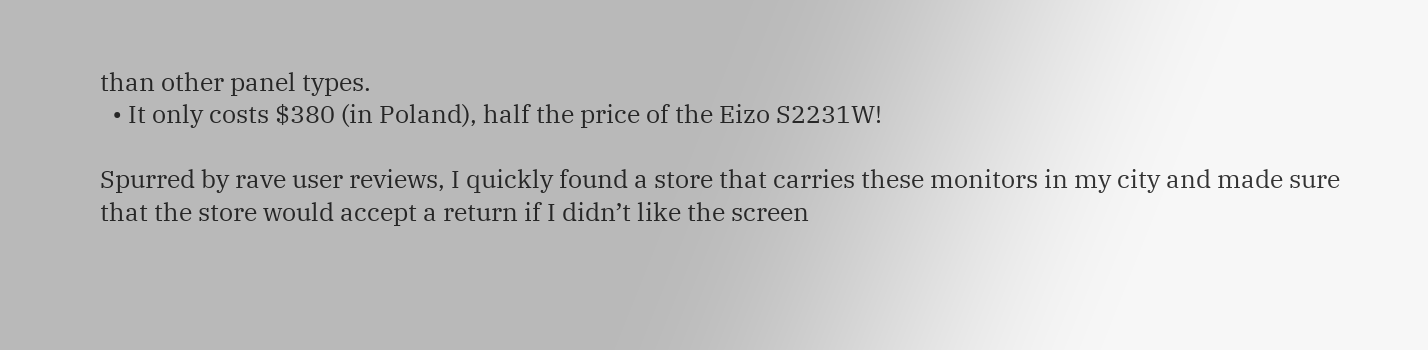than other panel types.
  • It only costs $380 (in Poland), half the price of the Eizo S2231W!

Spurred by rave user reviews, I quickly found a store that carries these monitors in my city and made sure that the store would accept a return if I didn’t like the screen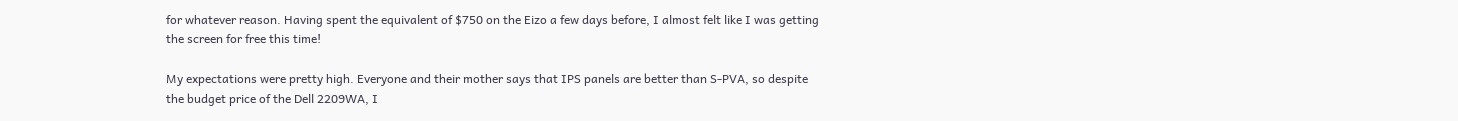for whatever reason. Having spent the equivalent of $750 on the Eizo a few days before, I almost felt like I was getting the screen for free this time!

My expectations were pretty high. Everyone and their mother says that IPS panels are better than S-PVA, so despite the budget price of the Dell 2209WA, I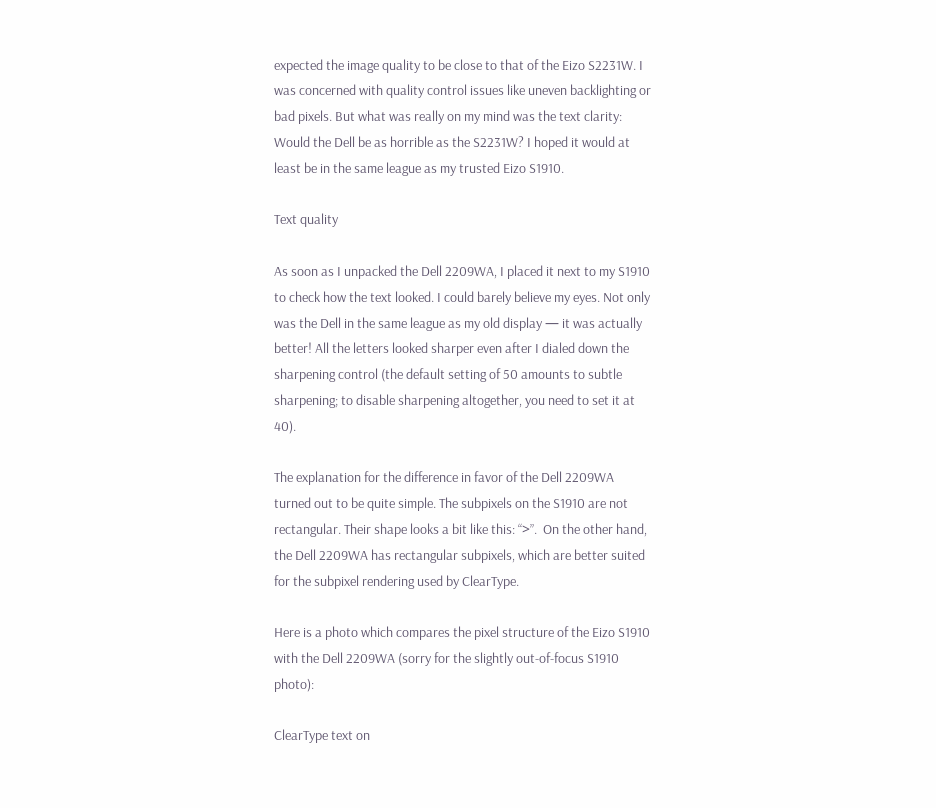expected the image quality to be close to that of the Eizo S2231W. I was concerned with quality control issues like uneven backlighting or bad pixels. But what was really on my mind was the text clarity: Would the Dell be as horrible as the S2231W? I hoped it would at least be in the same league as my trusted Eizo S1910.

Text quality

As soon as I unpacked the Dell 2209WA, I placed it next to my S1910 to check how the text looked. I could barely believe my eyes. Not only was the Dell in the same league as my old display — it was actually better! All the letters looked sharper even after I dialed down the sharpening control (the default setting of 50 amounts to subtle sharpening; to disable sharpening altogether, you need to set it at 40).

The explanation for the difference in favor of the Dell 2209WA turned out to be quite simple. The subpixels on the S1910 are not rectangular. Their shape looks a bit like this: “>”.  On the other hand, the Dell 2209WA has rectangular subpixels, which are better suited for the subpixel rendering used by ClearType.

Here is a photo which compares the pixel structure of the Eizo S1910 with the Dell 2209WA (sorry for the slightly out-of-focus S1910 photo):

ClearType text on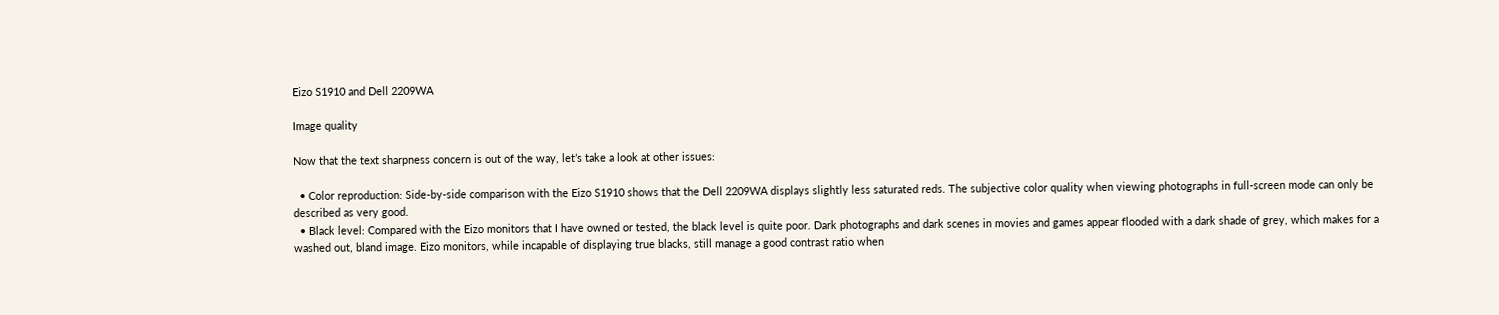Eizo S1910 and Dell 2209WA

Image quality

Now that the text sharpness concern is out of the way, let’s take a look at other issues:

  • Color reproduction: Side-by-side comparison with the Eizo S1910 shows that the Dell 2209WA displays slightly less saturated reds. The subjective color quality when viewing photographs in full-screen mode can only be described as very good.
  • Black level: Compared with the Eizo monitors that I have owned or tested, the black level is quite poor. Dark photographs and dark scenes in movies and games appear flooded with a dark shade of grey, which makes for a washed out, bland image. Eizo monitors, while incapable of displaying true blacks, still manage a good contrast ratio when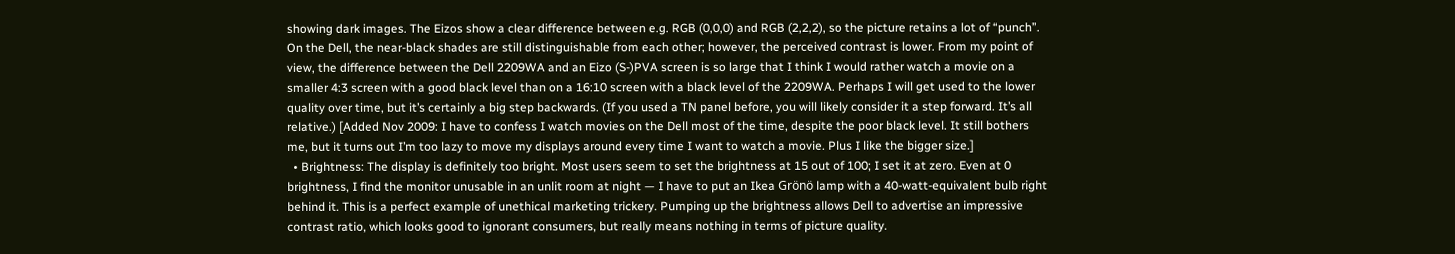showing dark images. The Eizos show a clear difference between e.g. RGB (0,0,0) and RGB (2,2,2), so the picture retains a lot of “punch”. On the Dell, the near-black shades are still distinguishable from each other; however, the perceived contrast is lower. From my point of view, the difference between the Dell 2209WA and an Eizo (S-)PVA screen is so large that I think I would rather watch a movie on a smaller 4:3 screen with a good black level than on a 16:10 screen with a black level of the 2209WA. Perhaps I will get used to the lower quality over time, but it’s certainly a big step backwards. (If you used a TN panel before, you will likely consider it a step forward. It’s all relative.) [Added Nov 2009: I have to confess I watch movies on the Dell most of the time, despite the poor black level. It still bothers me, but it turns out I’m too lazy to move my displays around every time I want to watch a movie. Plus I like the bigger size.]
  • Brightness: The display is definitely too bright. Most users seem to set the brightness at 15 out of 100; I set it at zero. Even at 0 brightness, I find the monitor unusable in an unlit room at night — I have to put an Ikea Grönö lamp with a 40-watt-equivalent bulb right behind it. This is a perfect example of unethical marketing trickery. Pumping up the brightness allows Dell to advertise an impressive contrast ratio, which looks good to ignorant consumers, but really means nothing in terms of picture quality.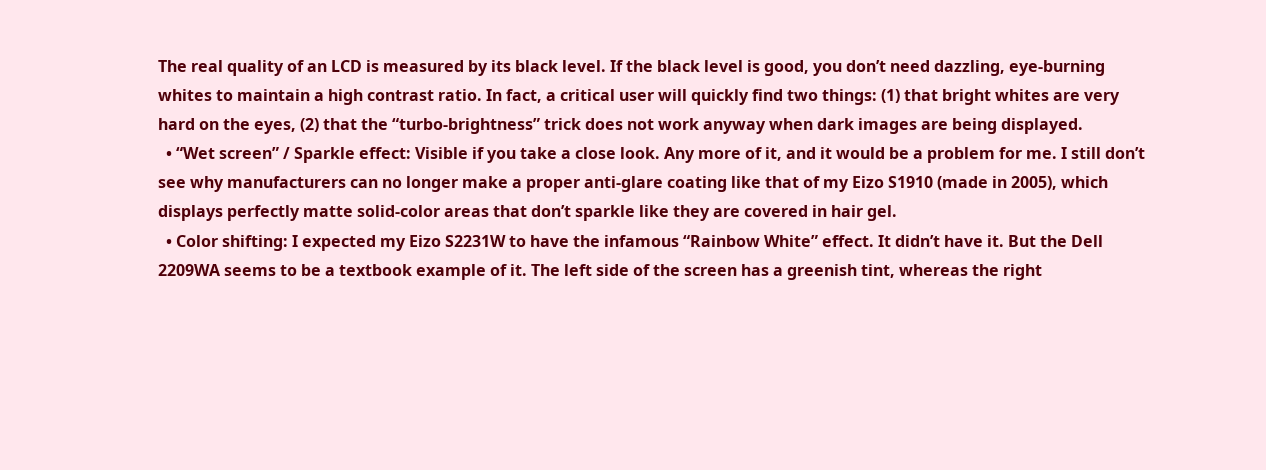The real quality of an LCD is measured by its black level. If the black level is good, you don’t need dazzling, eye-burning whites to maintain a high contrast ratio. In fact, a critical user will quickly find two things: (1) that bright whites are very hard on the eyes, (2) that the “turbo-brightness” trick does not work anyway when dark images are being displayed.
  • “Wet screen” / Sparkle effect: Visible if you take a close look. Any more of it, and it would be a problem for me. I still don’t see why manufacturers can no longer make a proper anti-glare coating like that of my Eizo S1910 (made in 2005), which displays perfectly matte solid-color areas that don’t sparkle like they are covered in hair gel.
  • Color shifting: I expected my Eizo S2231W to have the infamous “Rainbow White” effect. It didn’t have it. But the Dell 2209WA seems to be a textbook example of it. The left side of the screen has a greenish tint, whereas the right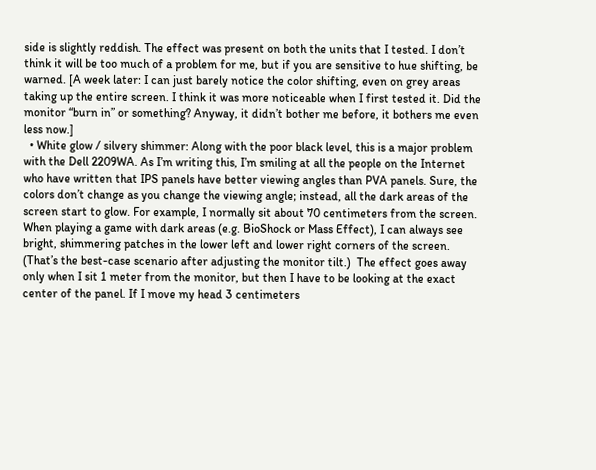side is slightly reddish. The effect was present on both the units that I tested. I don’t think it will be too much of a problem for me, but if you are sensitive to hue shifting, be warned. [A week later: I can just barely notice the color shifting, even on grey areas taking up the entire screen. I think it was more noticeable when I first tested it. Did the monitor “burn in” or something? Anyway, it didn’t bother me before, it bothers me even less now.]
  • White glow / silvery shimmer: Along with the poor black level, this is a major problem with the Dell 2209WA. As I’m writing this, I’m smiling at all the people on the Internet who have written that IPS panels have better viewing angles than PVA panels. Sure, the colors don’t change as you change the viewing angle; instead, all the dark areas of the screen start to glow. For example, I normally sit about 70 centimeters from the screen. When playing a game with dark areas (e.g. BioShock or Mass Effect), I can always see bright, shimmering patches in the lower left and lower right corners of the screen. (That’s the best-case scenario after adjusting the monitor tilt.)  The effect goes away only when I sit 1 meter from the monitor, but then I have to be looking at the exact center of the panel. If I move my head 3 centimeters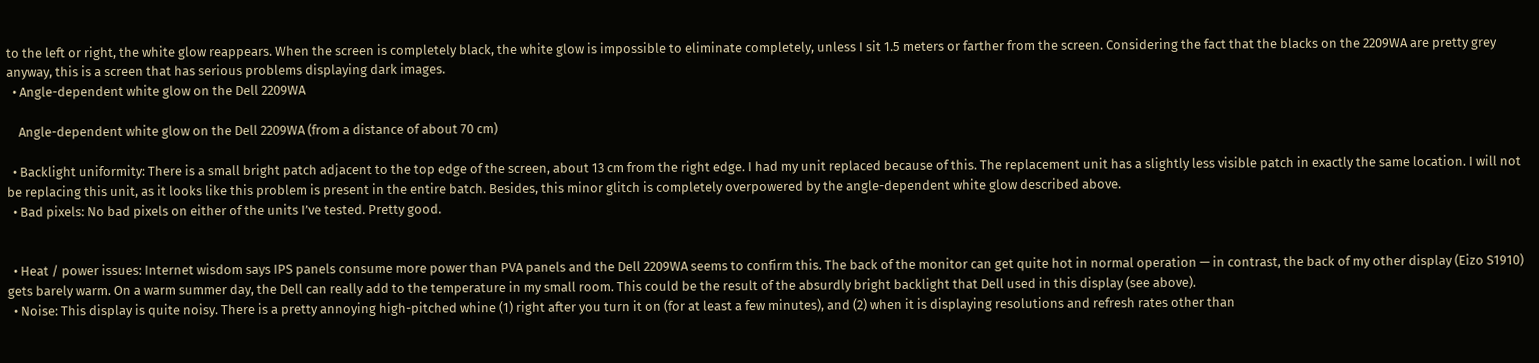to the left or right, the white glow reappears. When the screen is completely black, the white glow is impossible to eliminate completely, unless I sit 1.5 meters or farther from the screen. Considering the fact that the blacks on the 2209WA are pretty grey anyway, this is a screen that has serious problems displaying dark images.
  • Angle-dependent white glow on the Dell 2209WA

    Angle-dependent white glow on the Dell 2209WA (from a distance of about 70 cm)

  • Backlight uniformity: There is a small bright patch adjacent to the top edge of the screen, about 13 cm from the right edge. I had my unit replaced because of this. The replacement unit has a slightly less visible patch in exactly the same location. I will not be replacing this unit, as it looks like this problem is present in the entire batch. Besides, this minor glitch is completely overpowered by the angle-dependent white glow described above.
  • Bad pixels: No bad pixels on either of the units I’ve tested. Pretty good.


  • Heat / power issues: Internet wisdom says IPS panels consume more power than PVA panels and the Dell 2209WA seems to confirm this. The back of the monitor can get quite hot in normal operation — in contrast, the back of my other display (Eizo S1910) gets barely warm. On a warm summer day, the Dell can really add to the temperature in my small room. This could be the result of the absurdly bright backlight that Dell used in this display (see above).
  • Noise: This display is quite noisy. There is a pretty annoying high-pitched whine (1) right after you turn it on (for at least a few minutes), and (2) when it is displaying resolutions and refresh rates other than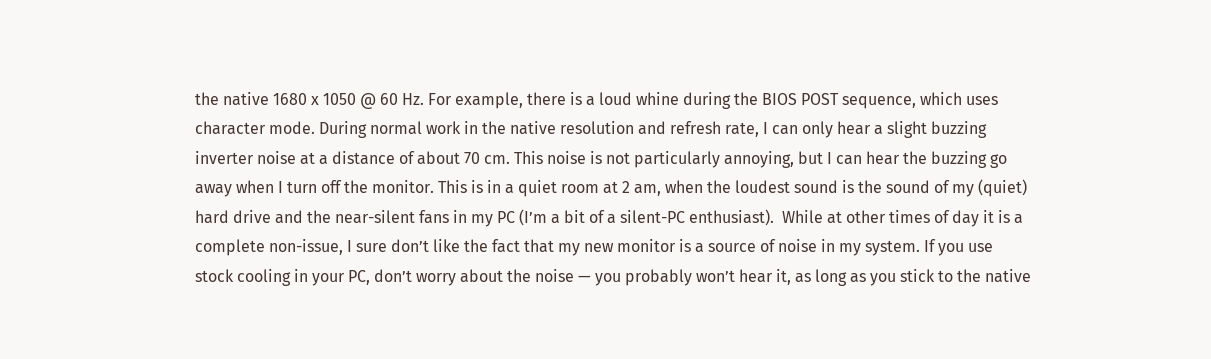the native 1680 x 1050 @ 60 Hz. For example, there is a loud whine during the BIOS POST sequence, which uses character mode. During normal work in the native resolution and refresh rate, I can only hear a slight buzzing inverter noise at a distance of about 70 cm. This noise is not particularly annoying, but I can hear the buzzing go away when I turn off the monitor. This is in a quiet room at 2 am, when the loudest sound is the sound of my (quiet) hard drive and the near-silent fans in my PC (I’m a bit of a silent-PC enthusiast).  While at other times of day it is a complete non-issue, I sure don’t like the fact that my new monitor is a source of noise in my system. If you use stock cooling in your PC, don’t worry about the noise — you probably won’t hear it, as long as you stick to the native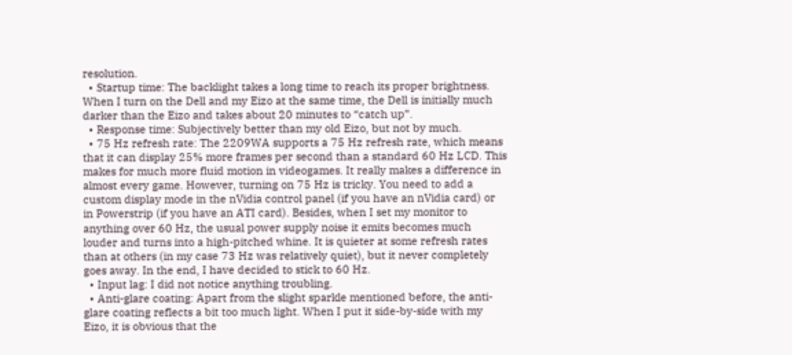resolution.
  • Startup time: The backlight takes a long time to reach its proper brightness. When I turn on the Dell and my Eizo at the same time, the Dell is initially much darker than the Eizo and takes about 20 minutes to “catch up”.
  • Response time: Subjectively better than my old Eizo, but not by much.
  • 75 Hz refresh rate: The 2209WA supports a 75 Hz refresh rate, which means that it can display 25% more frames per second than a standard 60 Hz LCD. This makes for much more fluid motion in videogames. It really makes a difference in almost every game. However, turning on 75 Hz is tricky. You need to add a custom display mode in the nVidia control panel (if you have an nVidia card) or in Powerstrip (if you have an ATI card). Besides, when I set my monitor to anything over 60 Hz, the usual power supply noise it emits becomes much louder and turns into a high-pitched whine. It is quieter at some refresh rates than at others (in my case 73 Hz was relatively quiet), but it never completely goes away. In the end, I have decided to stick to 60 Hz.
  • Input lag: I did not notice anything troubling.
  • Anti-glare coating: Apart from the slight sparkle mentioned before, the anti-glare coating reflects a bit too much light. When I put it side-by-side with my Eizo, it is obvious that the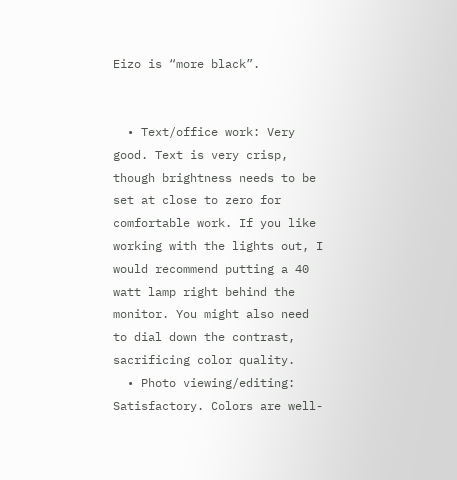Eizo is “more black”.


  • Text/office work: Very good. Text is very crisp, though brightness needs to be set at close to zero for comfortable work. If you like working with the lights out, I would recommend putting a 40 watt lamp right behind the monitor. You might also need to dial down the contrast, sacrificing color quality.
  • Photo viewing/editing: Satisfactory. Colors are well-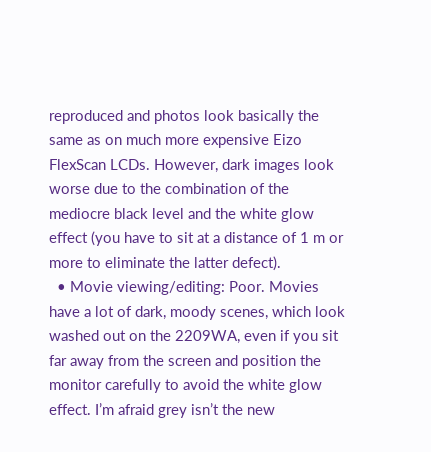reproduced and photos look basically the same as on much more expensive Eizo FlexScan LCDs. However, dark images look worse due to the combination of the mediocre black level and the white glow effect (you have to sit at a distance of 1 m or more to eliminate the latter defect).
  • Movie viewing/editing: Poor. Movies have a lot of dark, moody scenes, which look washed out on the 2209WA, even if you sit far away from the screen and position the monitor carefully to avoid the white glow effect. I’m afraid grey isn’t the new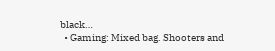black…
  • Gaming: Mixed bag. Shooters and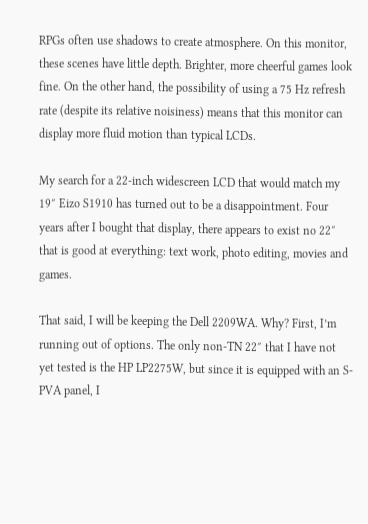RPGs often use shadows to create atmosphere. On this monitor, these scenes have little depth. Brighter, more cheerful games look fine. On the other hand, the possibility of using a 75 Hz refresh rate (despite its relative noisiness) means that this monitor can display more fluid motion than typical LCDs.

My search for a 22-inch widescreen LCD that would match my 19″ Eizo S1910 has turned out to be a disappointment. Four years after I bought that display, there appears to exist no 22″ that is good at everything: text work, photo editing, movies and games.

That said, I will be keeping the Dell 2209WA. Why? First, I’m running out of options. The only non-TN 22″ that I have not yet tested is the HP LP2275W, but since it is equipped with an S-PVA panel, I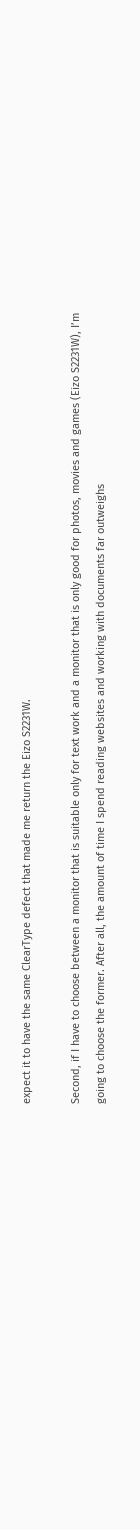expect it to have the same ClearType defect that made me return the Eizo S2231W.

Second, if I have to choose between a monitor that is suitable only for text work and a monitor that is only good for photos, movies and games (Eizo S2231W), I’m going to choose the former. After all, the amount of time I spend reading websites and working with documents far outweighs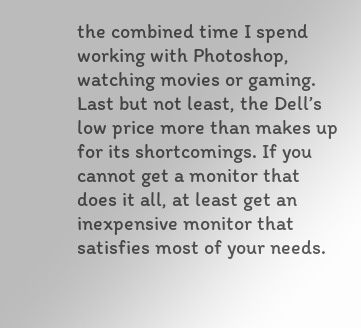the combined time I spend working with Photoshop, watching movies or gaming. Last but not least, the Dell’s low price more than makes up for its shortcomings. If you cannot get a monitor that does it all, at least get an inexpensive monitor that satisfies most of your needs.